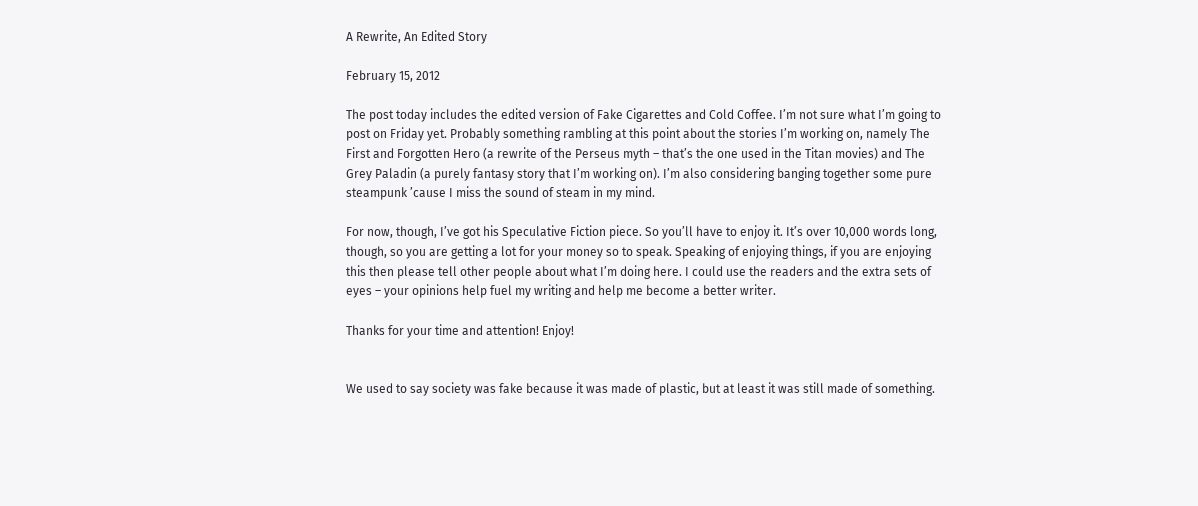A Rewrite, An Edited Story

February 15, 2012

The post today includes the edited version of Fake Cigarettes and Cold Coffee. I’m not sure what I’m going to post on Friday yet. Probably something rambling at this point about the stories I’m working on, namely The First and Forgotten Hero (a rewrite of the Perseus myth – that’s the one used in the Titan movies) and The Grey Paladin (a purely fantasy story that I’m working on). I’m also considering banging together some pure steampunk ’cause I miss the sound of steam in my mind.

For now, though, I’ve got his Speculative Fiction piece. So you’ll have to enjoy it. It’s over 10,000 words long, though, so you are getting a lot for your money so to speak. Speaking of enjoying things, if you are enjoying this then please tell other people about what I’m doing here. I could use the readers and the extra sets of eyes – your opinions help fuel my writing and help me become a better writer.

Thanks for your time and attention! Enjoy!


We used to say society was fake because it was made of plastic, but at least it was still made of something.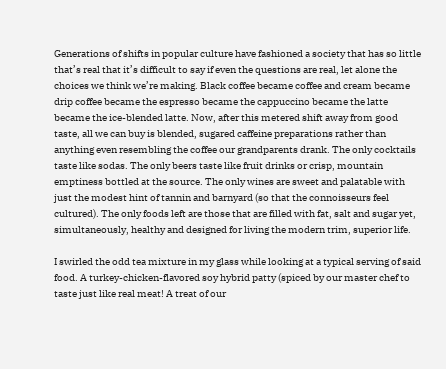Generations of shifts in popular culture have fashioned a society that has so little that’s real that it’s difficult to say if even the questions are real, let alone the choices we think we’re making. Black coffee became coffee and cream became drip coffee became the espresso became the cappuccino became the latte became the ice-blended latte. Now, after this metered shift away from good taste, all we can buy is blended, sugared caffeine preparations rather than anything even resembling the coffee our grandparents drank. The only cocktails taste like sodas. The only beers taste like fruit drinks or crisp, mountain emptiness bottled at the source. The only wines are sweet and palatable with just the modest hint of tannin and barnyard (so that the connoisseurs feel cultured). The only foods left are those that are filled with fat, salt and sugar yet, simultaneously, healthy and designed for living the modern trim, superior life.

I swirled the odd tea mixture in my glass while looking at a typical serving of said food. A turkey-chicken-flavored soy hybrid patty (spiced by our master chef to taste just like real meat! A treat of our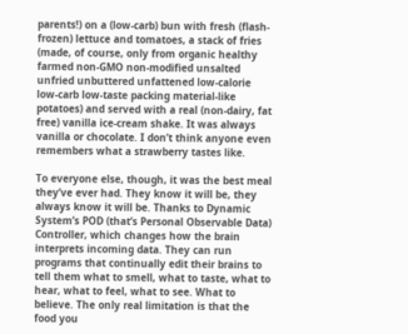parents!) on a (low-carb) bun with fresh (flash-frozen) lettuce and tomatoes, a stack of fries (made, of course, only from organic healthy farmed non-GMO non-modified unsalted unfried unbuttered unfattened low-calorie low-carb low-taste packing material-like potatoes) and served with a real (non-dairy, fat free) vanilla ice-cream shake. It was always vanilla or chocolate. I don’t think anyone even remembers what a strawberry tastes like.

To everyone else, though, it was the best meal they’ve ever had. They know it will be, they always know it will be. Thanks to Dynamic System’s POD (that’s Personal Observable Data) Controller, which changes how the brain interprets incoming data. They can run programs that continually edit their brains to tell them what to smell, what to taste, what to hear, what to feel, what to see. What to believe. The only real limitation is that the food you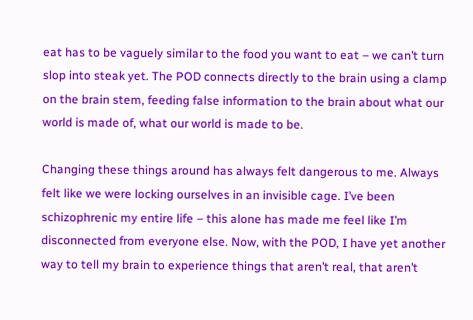eat has to be vaguely similar to the food you want to eat – we can’t turn slop into steak yet. The POD connects directly to the brain using a clamp on the brain stem, feeding false information to the brain about what our world is made of, what our world is made to be.

Changing these things around has always felt dangerous to me. Always felt like we were locking ourselves in an invisible cage. I’ve been schizophrenic my entire life – this alone has made me feel like I’m disconnected from everyone else. Now, with the POD, I have yet another way to tell my brain to experience things that aren’t real, that aren’t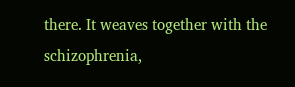there. It weaves together with the schizophrenia,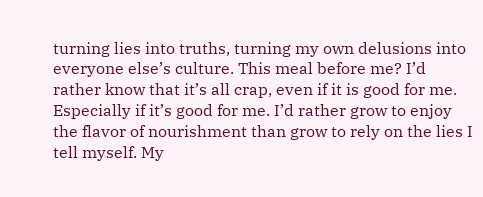turning lies into truths, turning my own delusions into everyone else’s culture. This meal before me? I’d rather know that it’s all crap, even if it is good for me. Especially if it’s good for me. I’d rather grow to enjoy the flavor of nourishment than grow to rely on the lies I tell myself. My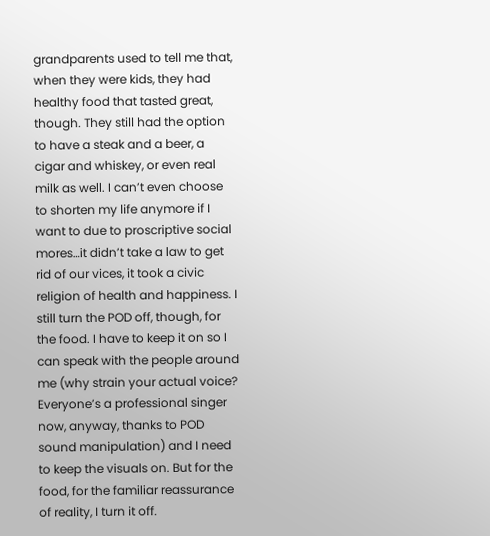grandparents used to tell me that, when they were kids, they had healthy food that tasted great, though. They still had the option to have a steak and a beer, a cigar and whiskey, or even real milk as well. I can’t even choose to shorten my life anymore if I want to due to proscriptive social mores…it didn’t take a law to get rid of our vices, it took a civic religion of health and happiness. I still turn the POD off, though, for the food. I have to keep it on so I can speak with the people around me (why strain your actual voice? Everyone’s a professional singer now, anyway, thanks to POD sound manipulation) and I need to keep the visuals on. But for the food, for the familiar reassurance of reality, I turn it off.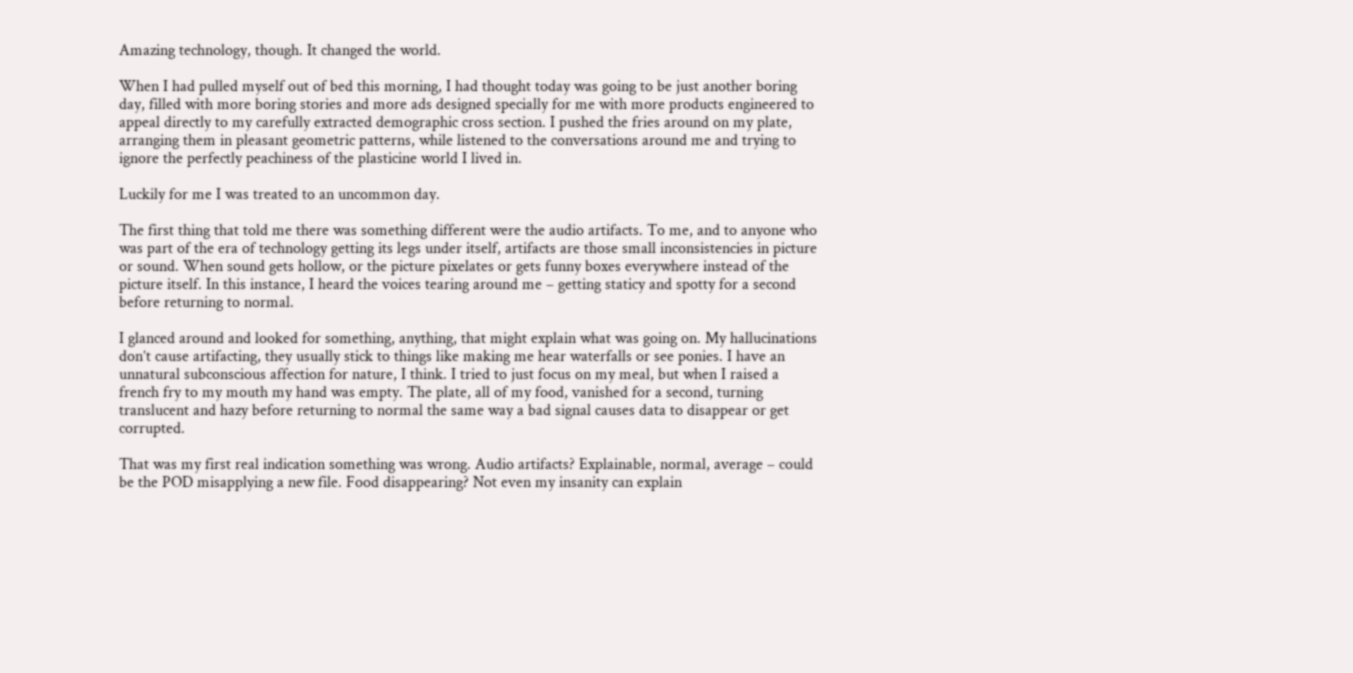Amazing technology, though. It changed the world.

When I had pulled myself out of bed this morning, I had thought today was going to be just another boring day, filled with more boring stories and more ads designed specially for me with more products engineered to appeal directly to my carefully extracted demographic cross section. I pushed the fries around on my plate, arranging them in pleasant geometric patterns, while listened to the conversations around me and trying to ignore the perfectly peachiness of the plasticine world I lived in.

Luckily for me I was treated to an uncommon day.

The first thing that told me there was something different were the audio artifacts. To me, and to anyone who was part of the era of technology getting its legs under itself, artifacts are those small inconsistencies in picture or sound. When sound gets hollow, or the picture pixelates or gets funny boxes everywhere instead of the picture itself. In this instance, I heard the voices tearing around me – getting staticy and spotty for a second before returning to normal.

I glanced around and looked for something, anything, that might explain what was going on. My hallucinations don’t cause artifacting, they usually stick to things like making me hear waterfalls or see ponies. I have an unnatural subconscious affection for nature, I think. I tried to just focus on my meal, but when I raised a french fry to my mouth my hand was empty. The plate, all of my food, vanished for a second, turning translucent and hazy before returning to normal the same way a bad signal causes data to disappear or get corrupted.

That was my first real indication something was wrong. Audio artifacts? Explainable, normal, average – could be the POD misapplying a new file. Food disappearing? Not even my insanity can explain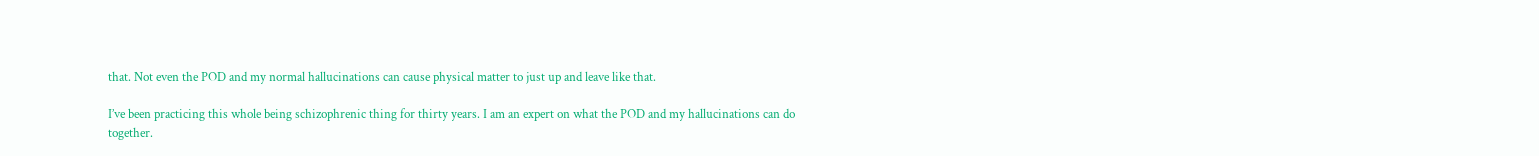that. Not even the POD and my normal hallucinations can cause physical matter to just up and leave like that.

I’ve been practicing this whole being schizophrenic thing for thirty years. I am an expert on what the POD and my hallucinations can do together.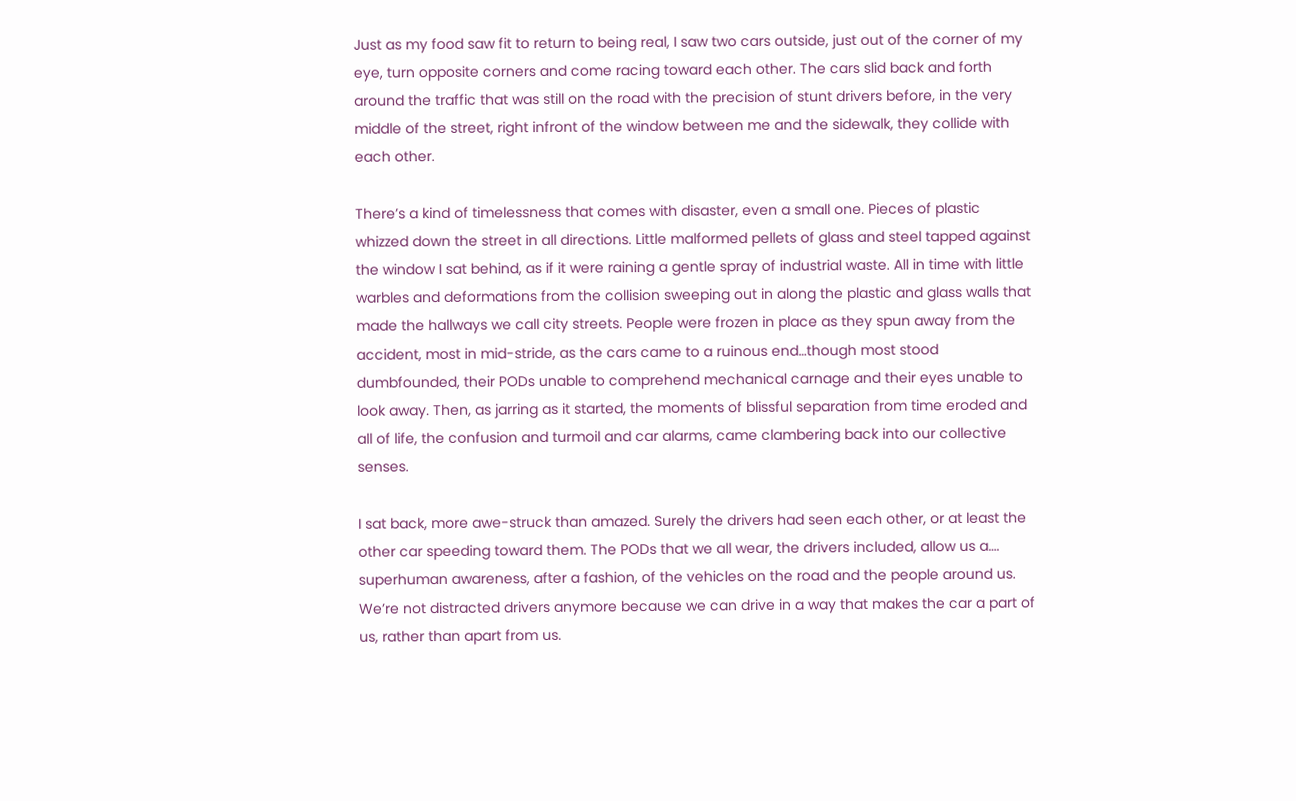Just as my food saw fit to return to being real, I saw two cars outside, just out of the corner of my eye, turn opposite corners and come racing toward each other. The cars slid back and forth around the traffic that was still on the road with the precision of stunt drivers before, in the very middle of the street, right infront of the window between me and the sidewalk, they collide with each other.

There’s a kind of timelessness that comes with disaster, even a small one. Pieces of plastic whizzed down the street in all directions. Little malformed pellets of glass and steel tapped against the window I sat behind, as if it were raining a gentle spray of industrial waste. All in time with little warbles and deformations from the collision sweeping out in along the plastic and glass walls that made the hallways we call city streets. People were frozen in place as they spun away from the accident, most in mid-stride, as the cars came to a ruinous end…though most stood dumbfounded, their PODs unable to comprehend mechanical carnage and their eyes unable to look away. Then, as jarring as it started, the moments of blissful separation from time eroded and all of life, the confusion and turmoil and car alarms, came clambering back into our collective senses.

I sat back, more awe-struck than amazed. Surely the drivers had seen each other, or at least the other car speeding toward them. The PODs that we all wear, the drivers included, allow us a…. superhuman awareness, after a fashion, of the vehicles on the road and the people around us. We’re not distracted drivers anymore because we can drive in a way that makes the car a part of us, rather than apart from us.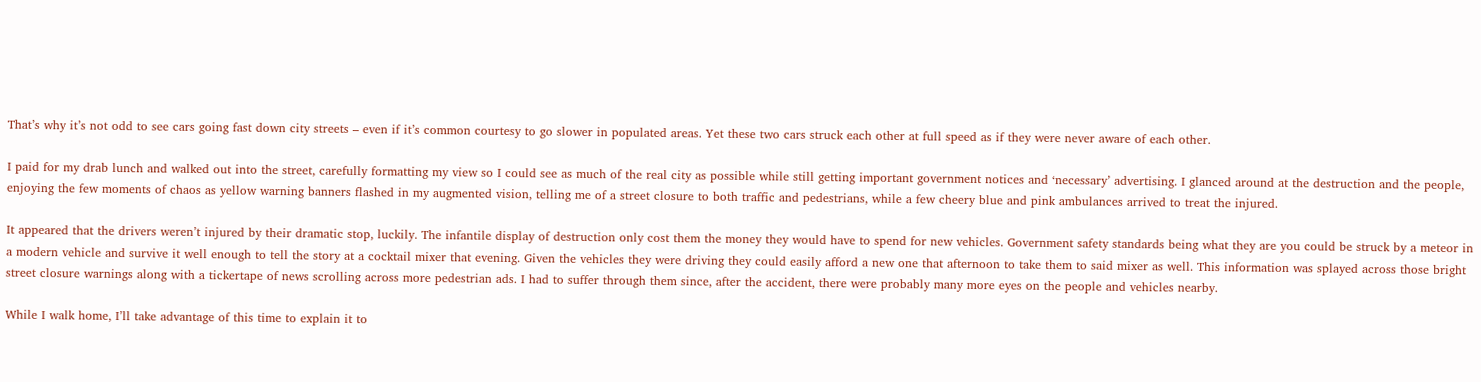That’s why it’s not odd to see cars going fast down city streets – even if it’s common courtesy to go slower in populated areas. Yet these two cars struck each other at full speed as if they were never aware of each other.

I paid for my drab lunch and walked out into the street, carefully formatting my view so I could see as much of the real city as possible while still getting important government notices and ‘necessary’ advertising. I glanced around at the destruction and the people, enjoying the few moments of chaos as yellow warning banners flashed in my augmented vision, telling me of a street closure to both traffic and pedestrians, while a few cheery blue and pink ambulances arrived to treat the injured.

It appeared that the drivers weren’t injured by their dramatic stop, luckily. The infantile display of destruction only cost them the money they would have to spend for new vehicles. Government safety standards being what they are you could be struck by a meteor in a modern vehicle and survive it well enough to tell the story at a cocktail mixer that evening. Given the vehicles they were driving they could easily afford a new one that afternoon to take them to said mixer as well. This information was splayed across those bright street closure warnings along with a tickertape of news scrolling across more pedestrian ads. I had to suffer through them since, after the accident, there were probably many more eyes on the people and vehicles nearby.

While I walk home, I’ll take advantage of this time to explain it to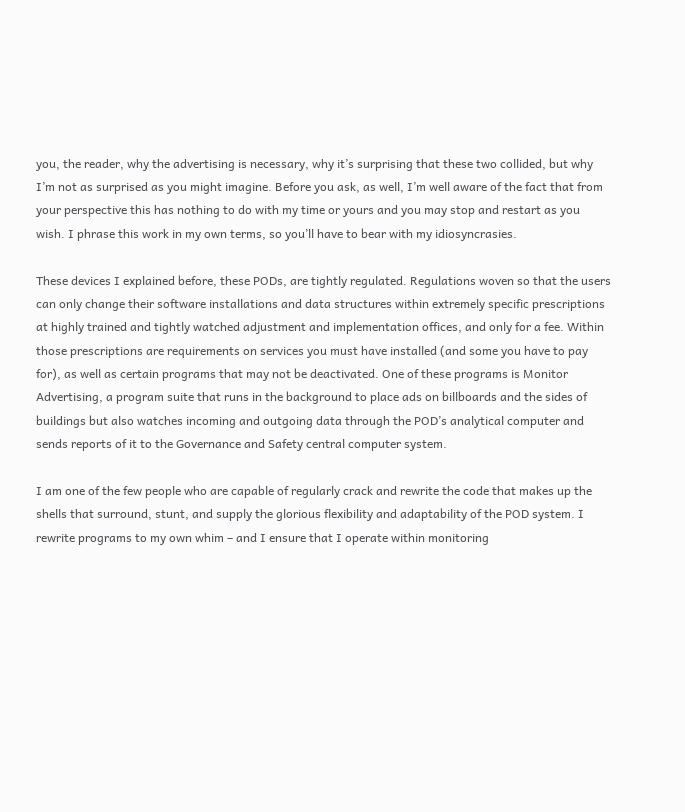you, the reader, why the advertising is necessary, why it’s surprising that these two collided, but why I’m not as surprised as you might imagine. Before you ask, as well, I’m well aware of the fact that from your perspective this has nothing to do with my time or yours and you may stop and restart as you wish. I phrase this work in my own terms, so you’ll have to bear with my idiosyncrasies.

These devices I explained before, these PODs, are tightly regulated. Regulations woven so that the users can only change their software installations and data structures within extremely specific prescriptions at highly trained and tightly watched adjustment and implementation offices, and only for a fee. Within those prescriptions are requirements on services you must have installed (and some you have to pay for), as well as certain programs that may not be deactivated. One of these programs is Monitor Advertising, a program suite that runs in the background to place ads on billboards and the sides of buildings but also watches incoming and outgoing data through the POD’s analytical computer and sends reports of it to the Governance and Safety central computer system.

I am one of the few people who are capable of regularly crack and rewrite the code that makes up the shells that surround, stunt, and supply the glorious flexibility and adaptability of the POD system. I rewrite programs to my own whim – and I ensure that I operate within monitoring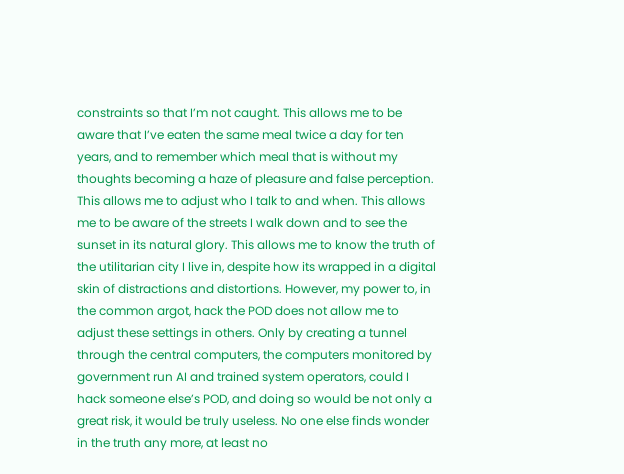constraints so that I’m not caught. This allows me to be aware that I’ve eaten the same meal twice a day for ten years, and to remember which meal that is without my thoughts becoming a haze of pleasure and false perception. This allows me to adjust who I talk to and when. This allows me to be aware of the streets I walk down and to see the sunset in its natural glory. This allows me to know the truth of the utilitarian city I live in, despite how its wrapped in a digital skin of distractions and distortions. However, my power to, in the common argot, hack the POD does not allow me to adjust these settings in others. Only by creating a tunnel through the central computers, the computers monitored by government run AI and trained system operators, could I hack someone else’s POD, and doing so would be not only a great risk, it would be truly useless. No one else finds wonder in the truth any more, at least no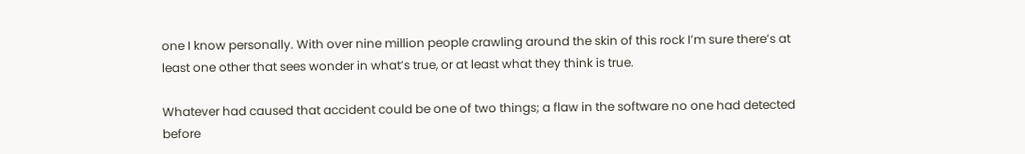one I know personally. With over nine million people crawling around the skin of this rock I’m sure there’s at least one other that sees wonder in what’s true, or at least what they think is true.

Whatever had caused that accident could be one of two things; a flaw in the software no one had detected before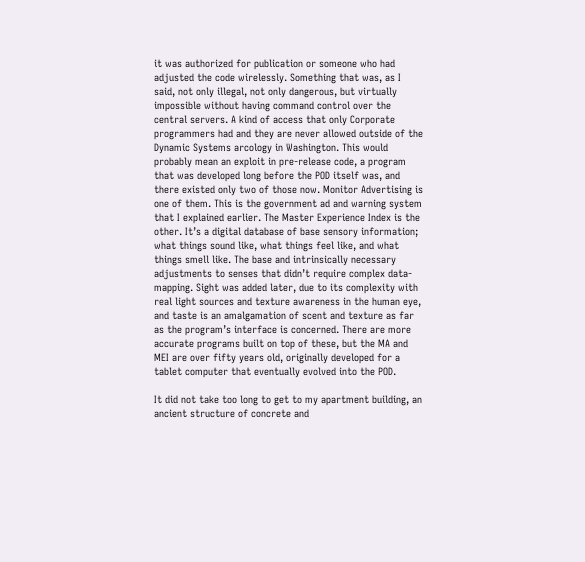it was authorized for publication or someone who had adjusted the code wirelessly. Something that was, as I said, not only illegal, not only dangerous, but virtually impossible without having command control over the central servers. A kind of access that only Corporate programmers had and they are never allowed outside of the Dynamic Systems arcology in Washington. This would probably mean an exploit in pre-release code, a program that was developed long before the POD itself was, and there existed only two of those now. Monitor Advertising is one of them. This is the government ad and warning system that I explained earlier. The Master Experience Index is the other. It’s a digital database of base sensory information; what things sound like, what things feel like, and what things smell like. The base and intrinsically necessary adjustments to senses that didn’t require complex data-mapping. Sight was added later, due to its complexity with real light sources and texture awareness in the human eye, and taste is an amalgamation of scent and texture as far as the program’s interface is concerned. There are more accurate programs built on top of these, but the MA and MEI are over fifty years old, originally developed for a tablet computer that eventually evolved into the POD.

It did not take too long to get to my apartment building, an ancient structure of concrete and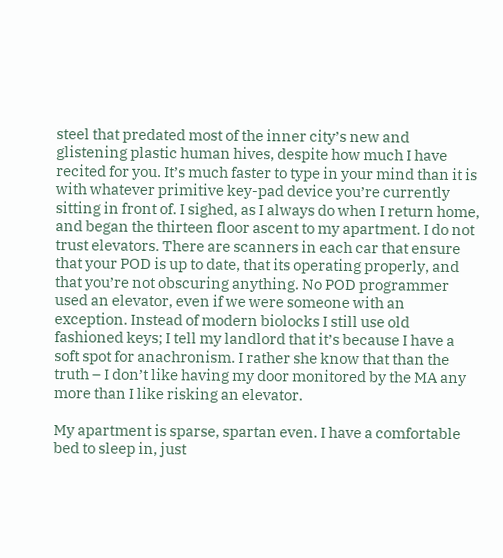steel that predated most of the inner city’s new and glistening plastic human hives, despite how much I have recited for you. It’s much faster to type in your mind than it is with whatever primitive key-pad device you’re currently sitting in front of. I sighed, as I always do when I return home, and began the thirteen floor ascent to my apartment. I do not trust elevators. There are scanners in each car that ensure that your POD is up to date, that its operating properly, and that you’re not obscuring anything. No POD programmer used an elevator, even if we were someone with an exception. Instead of modern biolocks I still use old fashioned keys; I tell my landlord that it’s because I have a soft spot for anachronism. I rather she know that than the truth – I don’t like having my door monitored by the MA any more than I like risking an elevator.

My apartment is sparse, spartan even. I have a comfortable bed to sleep in, just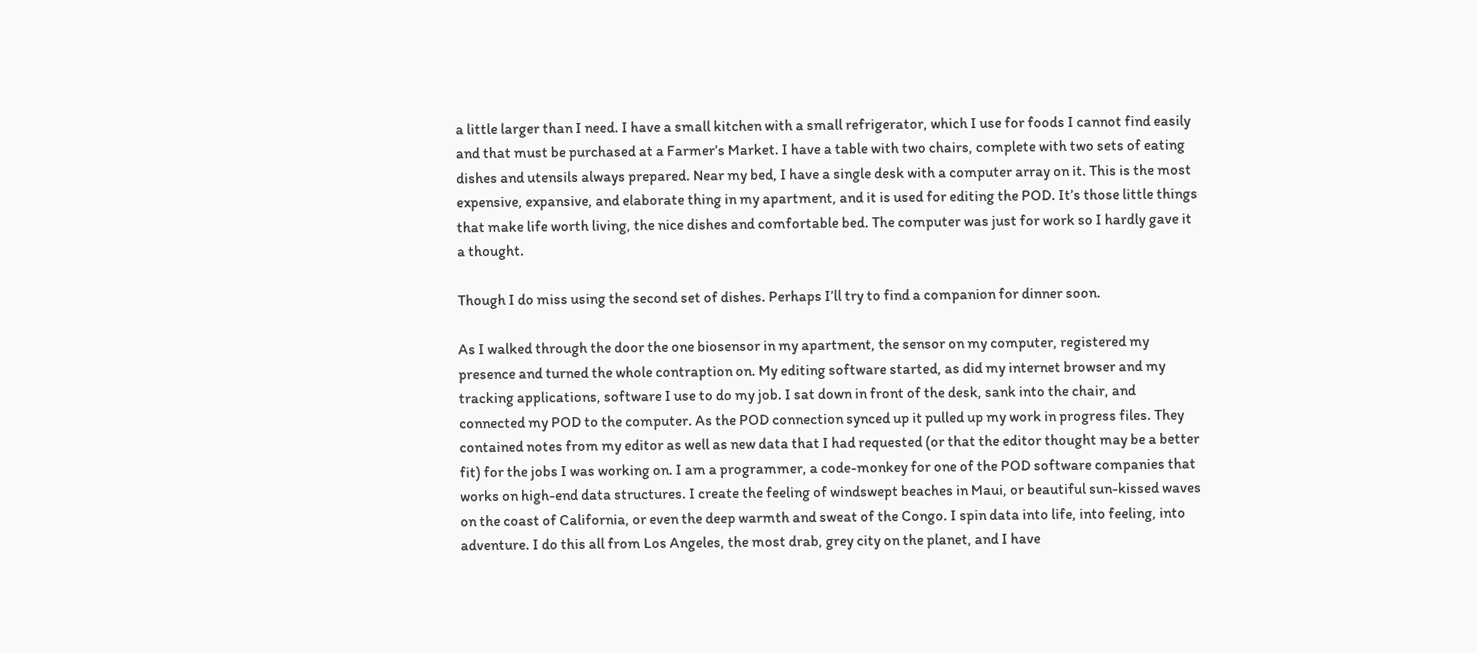a little larger than I need. I have a small kitchen with a small refrigerator, which I use for foods I cannot find easily and that must be purchased at a Farmer’s Market. I have a table with two chairs, complete with two sets of eating dishes and utensils always prepared. Near my bed, I have a single desk with a computer array on it. This is the most expensive, expansive, and elaborate thing in my apartment, and it is used for editing the POD. It’s those little things that make life worth living, the nice dishes and comfortable bed. The computer was just for work so I hardly gave it a thought.

Though I do miss using the second set of dishes. Perhaps I’ll try to find a companion for dinner soon.

As I walked through the door the one biosensor in my apartment, the sensor on my computer, registered my presence and turned the whole contraption on. My editing software started, as did my internet browser and my tracking applications, software I use to do my job. I sat down in front of the desk, sank into the chair, and connected my POD to the computer. As the POD connection synced up it pulled up my work in progress files. They contained notes from my editor as well as new data that I had requested (or that the editor thought may be a better fit) for the jobs I was working on. I am a programmer, a code-monkey for one of the POD software companies that works on high-end data structures. I create the feeling of windswept beaches in Maui, or beautiful sun-kissed waves on the coast of California, or even the deep warmth and sweat of the Congo. I spin data into life, into feeling, into adventure. I do this all from Los Angeles, the most drab, grey city on the planet, and I have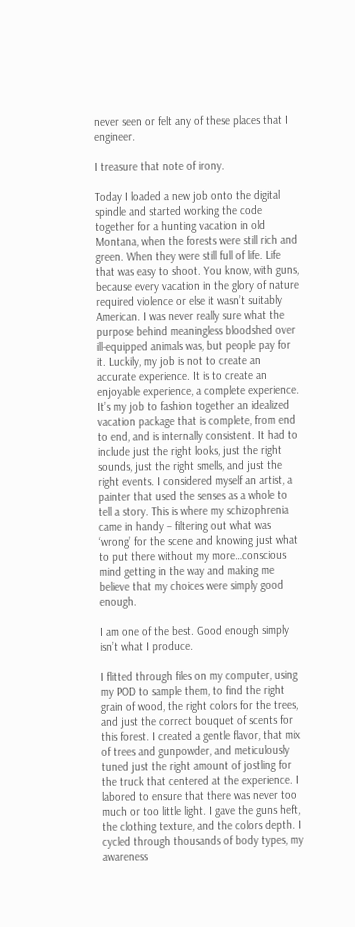never seen or felt any of these places that I engineer.

I treasure that note of irony.

Today I loaded a new job onto the digital spindle and started working the code together for a hunting vacation in old Montana, when the forests were still rich and green. When they were still full of life. Life that was easy to shoot. You know, with guns, because every vacation in the glory of nature required violence or else it wasn’t suitably American. I was never really sure what the purpose behind meaningless bloodshed over ill-equipped animals was, but people pay for it. Luckily, my job is not to create an accurate experience. It is to create an enjoyable experience, a complete experience. It’s my job to fashion together an idealized vacation package that is complete, from end to end, and is internally consistent. It had to include just the right looks, just the right sounds, just the right smells, and just the right events. I considered myself an artist, a painter that used the senses as a whole to tell a story. This is where my schizophrenia came in handy – filtering out what was ‘wrong’ for the scene and knowing just what to put there without my more…conscious mind getting in the way and making me believe that my choices were simply good enough.

I am one of the best. Good enough simply isn’t what I produce.

I flitted through files on my computer, using my POD to sample them, to find the right grain of wood, the right colors for the trees, and just the correct bouquet of scents for this forest. I created a gentle flavor, that mix of trees and gunpowder, and meticulously tuned just the right amount of jostling for the truck that centered at the experience. I labored to ensure that there was never too much or too little light. I gave the guns heft, the clothing texture, and the colors depth. I cycled through thousands of body types, my awareness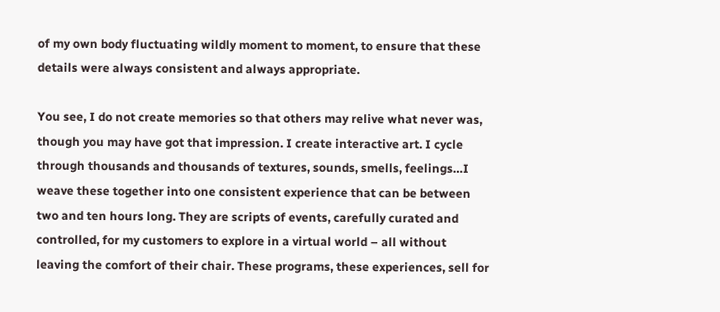of my own body fluctuating wildly moment to moment, to ensure that these details were always consistent and always appropriate.

You see, I do not create memories so that others may relive what never was, though you may have got that impression. I create interactive art. I cycle through thousands and thousands of textures, sounds, smells, feelings…I weave these together into one consistent experience that can be between two and ten hours long. They are scripts of events, carefully curated and controlled, for my customers to explore in a virtual world – all without leaving the comfort of their chair. These programs, these experiences, sell for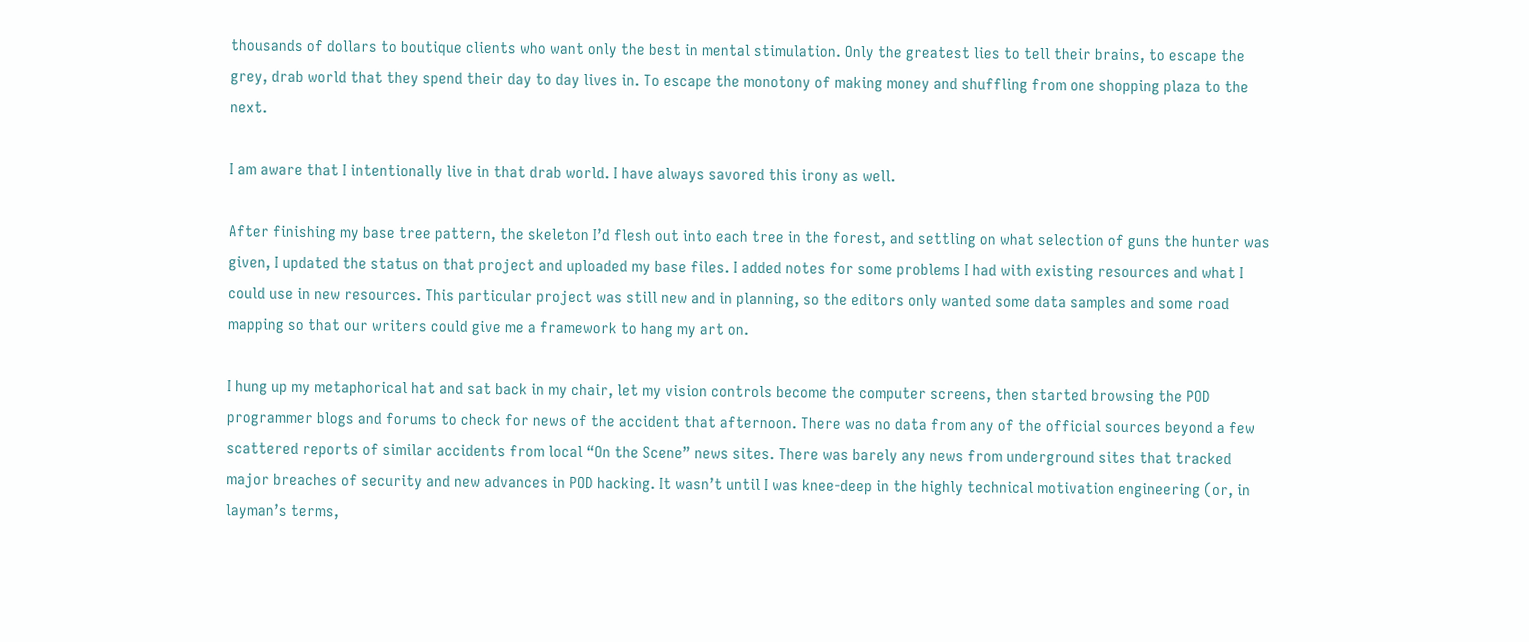thousands of dollars to boutique clients who want only the best in mental stimulation. Only the greatest lies to tell their brains, to escape the grey, drab world that they spend their day to day lives in. To escape the monotony of making money and shuffling from one shopping plaza to the next.

I am aware that I intentionally live in that drab world. I have always savored this irony as well.

After finishing my base tree pattern, the skeleton I’d flesh out into each tree in the forest, and settling on what selection of guns the hunter was given, I updated the status on that project and uploaded my base files. I added notes for some problems I had with existing resources and what I could use in new resources. This particular project was still new and in planning, so the editors only wanted some data samples and some road mapping so that our writers could give me a framework to hang my art on.

I hung up my metaphorical hat and sat back in my chair, let my vision controls become the computer screens, then started browsing the POD programmer blogs and forums to check for news of the accident that afternoon. There was no data from any of the official sources beyond a few scattered reports of similar accidents from local “On the Scene” news sites. There was barely any news from underground sites that tracked major breaches of security and new advances in POD hacking. It wasn’t until I was knee-deep in the highly technical motivation engineering (or, in layman’s terms,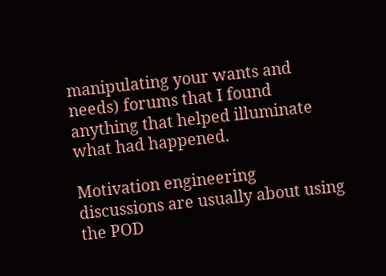manipulating your wants and needs) forums that I found anything that helped illuminate what had happened.

Motivation engineering discussions are usually about using the POD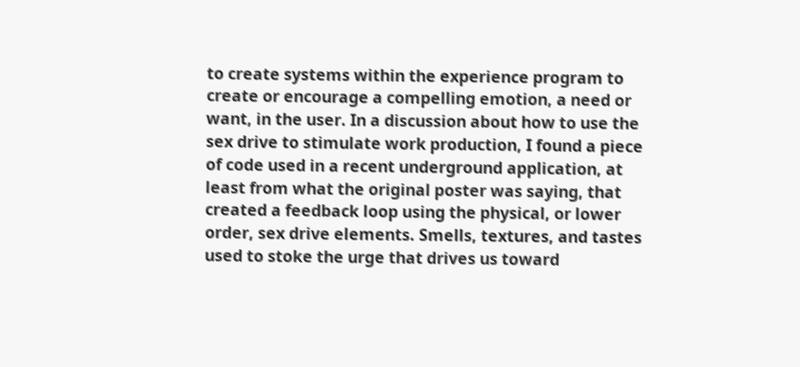to create systems within the experience program to create or encourage a compelling emotion, a need or want, in the user. In a discussion about how to use the sex drive to stimulate work production, I found a piece of code used in a recent underground application, at least from what the original poster was saying, that created a feedback loop using the physical, or lower order, sex drive elements. Smells, textures, and tastes used to stoke the urge that drives us toward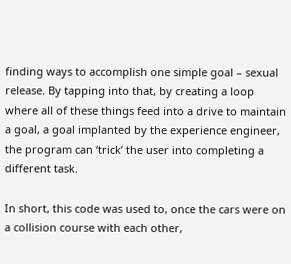finding ways to accomplish one simple goal – sexual release. By tapping into that, by creating a loop where all of these things feed into a drive to maintain a goal, a goal implanted by the experience engineer, the program can ‘trick’ the user into completing a different task.

In short, this code was used to, once the cars were on a collision course with each other,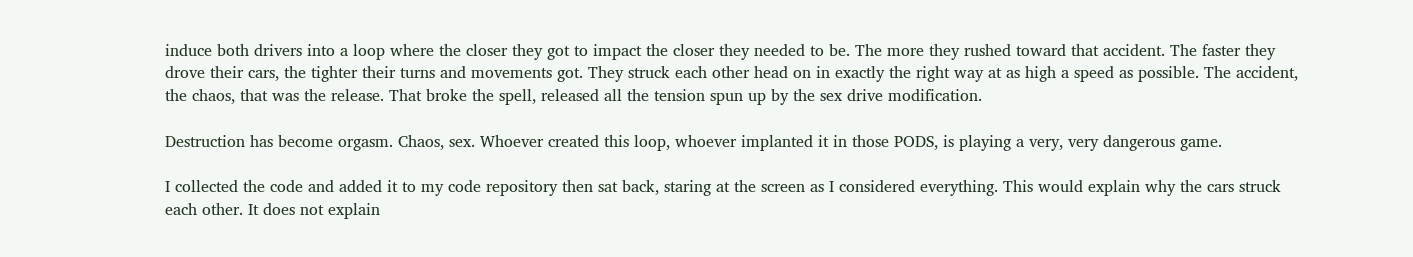induce both drivers into a loop where the closer they got to impact the closer they needed to be. The more they rushed toward that accident. The faster they drove their cars, the tighter their turns and movements got. They struck each other head on in exactly the right way at as high a speed as possible. The accident, the chaos, that was the release. That broke the spell, released all the tension spun up by the sex drive modification.

Destruction has become orgasm. Chaos, sex. Whoever created this loop, whoever implanted it in those PODS, is playing a very, very dangerous game.

I collected the code and added it to my code repository then sat back, staring at the screen as I considered everything. This would explain why the cars struck each other. It does not explain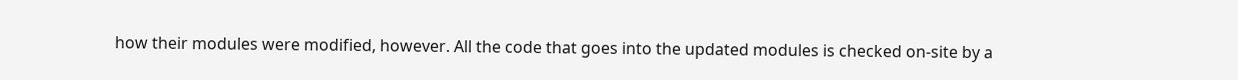how their modules were modified, however. All the code that goes into the updated modules is checked on-site by a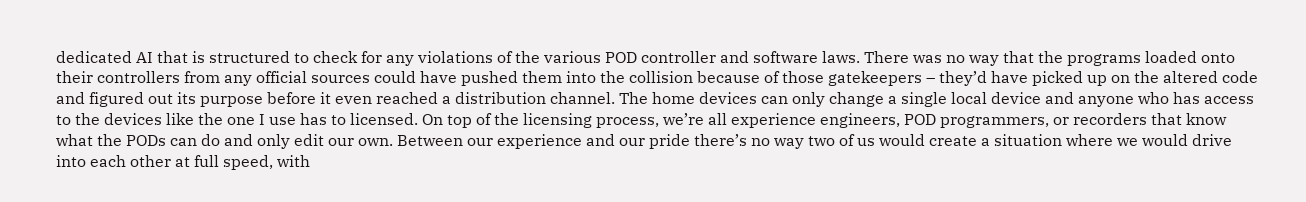dedicated AI that is structured to check for any violations of the various POD controller and software laws. There was no way that the programs loaded onto their controllers from any official sources could have pushed them into the collision because of those gatekeepers – they’d have picked up on the altered code and figured out its purpose before it even reached a distribution channel. The home devices can only change a single local device and anyone who has access to the devices like the one I use has to licensed. On top of the licensing process, we’re all experience engineers, POD programmers, or recorders that know what the PODs can do and only edit our own. Between our experience and our pride there’s no way two of us would create a situation where we would drive into each other at full speed, with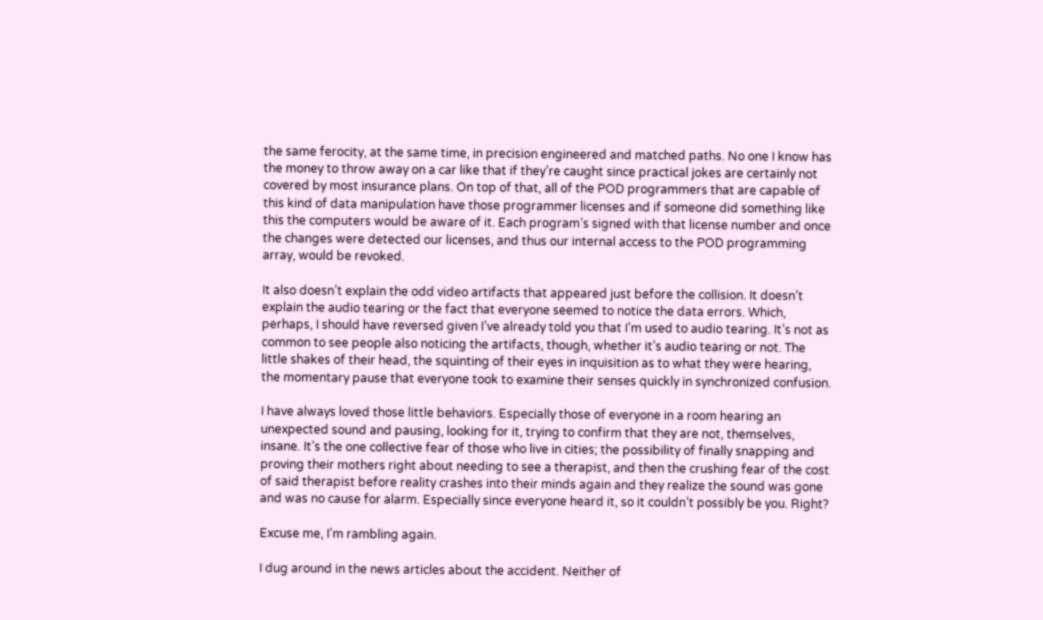the same ferocity, at the same time, in precision engineered and matched paths. No one I know has the money to throw away on a car like that if they’re caught since practical jokes are certainly not covered by most insurance plans. On top of that, all of the POD programmers that are capable of this kind of data manipulation have those programmer licenses and if someone did something like this the computers would be aware of it. Each program’s signed with that license number and once the changes were detected our licenses, and thus our internal access to the POD programming array, would be revoked.

It also doesn’t explain the odd video artifacts that appeared just before the collision. It doesn’t explain the audio tearing or the fact that everyone seemed to notice the data errors. Which, perhaps, I should have reversed given I’ve already told you that I’m used to audio tearing. It’s not as common to see people also noticing the artifacts, though, whether it’s audio tearing or not. The little shakes of their head, the squinting of their eyes in inquisition as to what they were hearing, the momentary pause that everyone took to examine their senses quickly in synchronized confusion.

I have always loved those little behaviors. Especially those of everyone in a room hearing an unexpected sound and pausing, looking for it, trying to confirm that they are not, themselves, insane. It’s the one collective fear of those who live in cities; the possibility of finally snapping and proving their mothers right about needing to see a therapist, and then the crushing fear of the cost of said therapist before reality crashes into their minds again and they realize the sound was gone and was no cause for alarm. Especially since everyone heard it, so it couldn’t possibly be you. Right?

Excuse me, I’m rambling again.

I dug around in the news articles about the accident. Neither of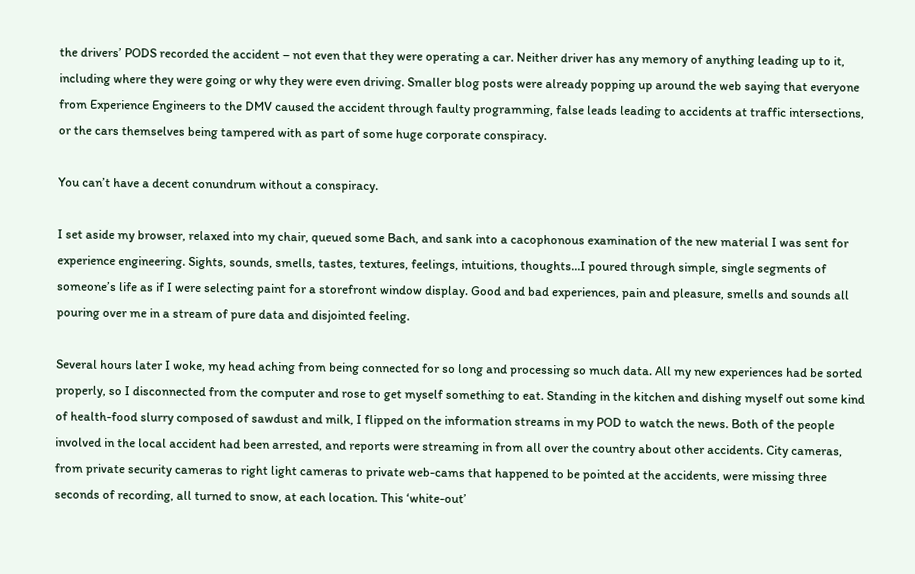the drivers’ PODS recorded the accident – not even that they were operating a car. Neither driver has any memory of anything leading up to it, including where they were going or why they were even driving. Smaller blog posts were already popping up around the web saying that everyone from Experience Engineers to the DMV caused the accident through faulty programming, false leads leading to accidents at traffic intersections, or the cars themselves being tampered with as part of some huge corporate conspiracy.

You can’t have a decent conundrum without a conspiracy.

I set aside my browser, relaxed into my chair, queued some Bach, and sank into a cacophonous examination of the new material I was sent for experience engineering. Sights, sounds, smells, tastes, textures, feelings, intuitions, thoughts…I poured through simple, single segments of someone’s life as if I were selecting paint for a storefront window display. Good and bad experiences, pain and pleasure, smells and sounds all pouring over me in a stream of pure data and disjointed feeling.

Several hours later I woke, my head aching from being connected for so long and processing so much data. All my new experiences had be sorted properly, so I disconnected from the computer and rose to get myself something to eat. Standing in the kitchen and dishing myself out some kind of health-food slurry composed of sawdust and milk, I flipped on the information streams in my POD to watch the news. Both of the people involved in the local accident had been arrested, and reports were streaming in from all over the country about other accidents. City cameras, from private security cameras to right light cameras to private web-cams that happened to be pointed at the accidents, were missing three seconds of recording, all turned to snow, at each location. This ‘white-out’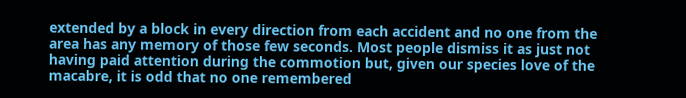extended by a block in every direction from each accident and no one from the area has any memory of those few seconds. Most people dismiss it as just not having paid attention during the commotion but, given our species love of the macabre, it is odd that no one remembered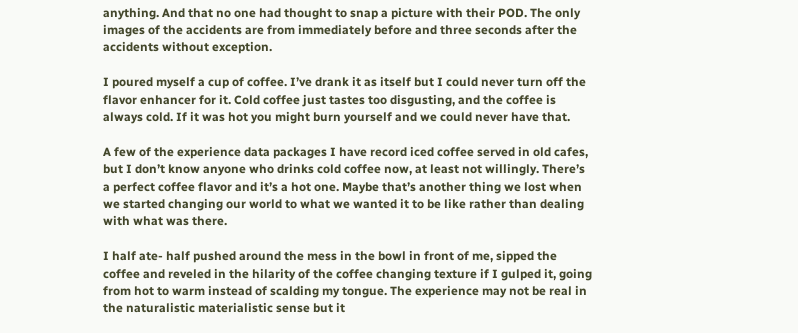anything. And that no one had thought to snap a picture with their POD. The only images of the accidents are from immediately before and three seconds after the accidents without exception.

I poured myself a cup of coffee. I’ve drank it as itself but I could never turn off the flavor enhancer for it. Cold coffee just tastes too disgusting, and the coffee is always cold. If it was hot you might burn yourself and we could never have that.

A few of the experience data packages I have record iced coffee served in old cafes, but I don’t know anyone who drinks cold coffee now, at least not willingly. There’s a perfect coffee flavor and it’s a hot one. Maybe that’s another thing we lost when we started changing our world to what we wanted it to be like rather than dealing with what was there.

I half ate- half pushed around the mess in the bowl in front of me, sipped the coffee and reveled in the hilarity of the coffee changing texture if I gulped it, going from hot to warm instead of scalding my tongue. The experience may not be real in the naturalistic materialistic sense but it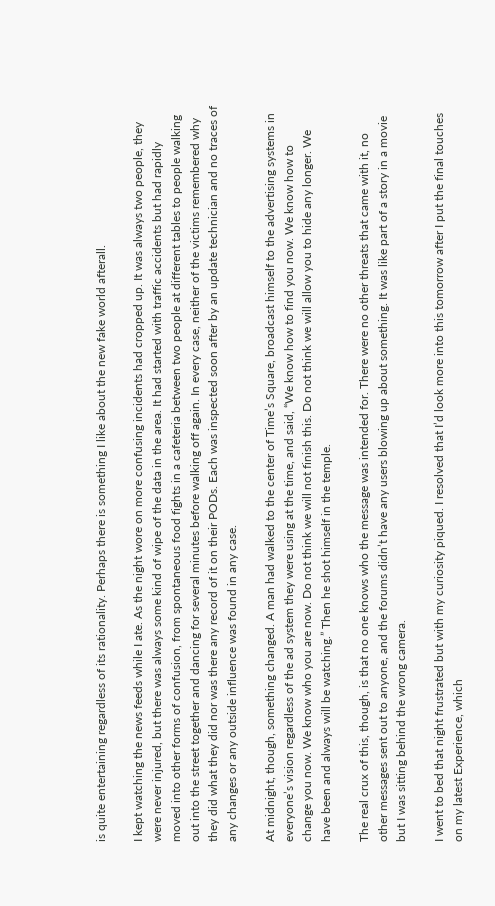is quite entertaining regardless of its rationality. Perhaps there is something I like about the new fake world afterall.

I kept watching the news feeds while I ate. As the night wore on more confusing incidents had cropped up. It was always two people, they were never injured, but there was always some kind of wipe of the data in the area. It had started with traffic accidents but had rapidly moved into other forms of confusion, from spontaneous food fights in a cafeteria between two people at different tables to people walking out into the street together and dancing for several minutes before walking off again. In every case, neither of the victims remembered why they did what they did nor was there any record of it on their PODs. Each was inspected soon after by an update technician and no traces of any changes or any outside influence was found in any case.

At midnight, though, something changed. A man had walked to the center of Time’s Square, broadcast himself to the advertising systems in everyone’s vision regardless of the ad system they were using at the time, and said, “We know how to find you now. We know how to change you now. We know who you are now. Do not think we will not finish this. Do not think we will allow you to hide any longer. We have been and always will be watching.” Then he shot himself in the temple.

The real crux of this, though, is that no one knows who the message was intended for. There were no other threats that came with it, no other messages sent out to anyone, and the forums didn’t have any users blowing up about something. It was like part of a story in a movie but I was sitting behind the wrong camera.

I went to bed that night frustrated but with my curiosity piqued. I resolved that I’d look more into this tomorrow after I put the final touches on my latest Experience, which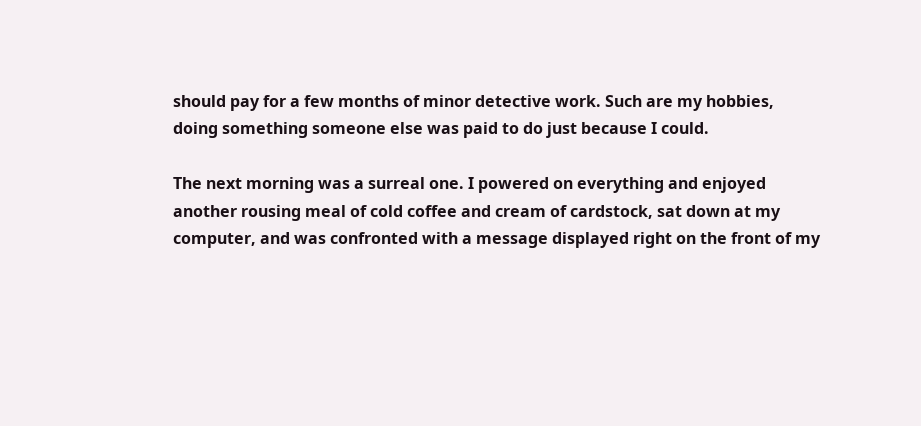should pay for a few months of minor detective work. Such are my hobbies, doing something someone else was paid to do just because I could.

The next morning was a surreal one. I powered on everything and enjoyed another rousing meal of cold coffee and cream of cardstock, sat down at my computer, and was confronted with a message displayed right on the front of my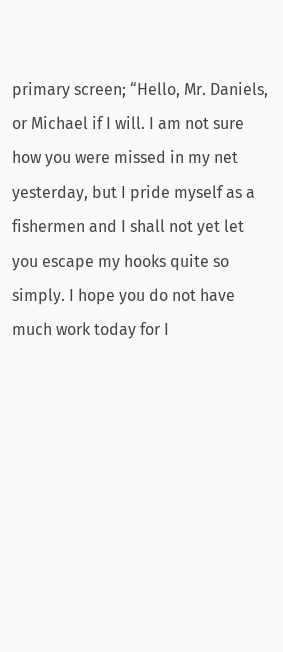primary screen; “Hello, Mr. Daniels, or Michael if I will. I am not sure how you were missed in my net yesterday, but I pride myself as a fishermen and I shall not yet let you escape my hooks quite so simply. I hope you do not have much work today for I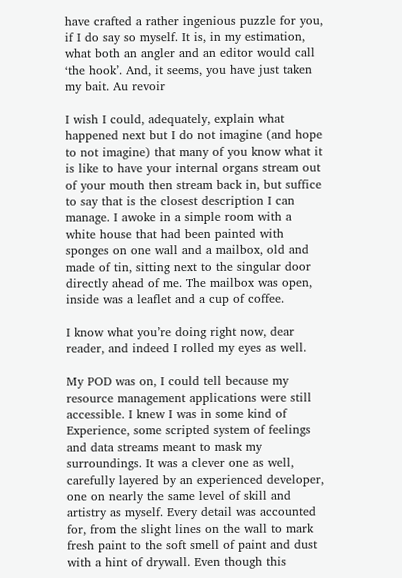have crafted a rather ingenious puzzle for you, if I do say so myself. It is, in my estimation, what both an angler and an editor would call ‘the hook’. And, it seems, you have just taken my bait. Au revoir

I wish I could, adequately, explain what happened next but I do not imagine (and hope to not imagine) that many of you know what it is like to have your internal organs stream out of your mouth then stream back in, but suffice to say that is the closest description I can manage. I awoke in a simple room with a white house that had been painted with sponges on one wall and a mailbox, old and made of tin, sitting next to the singular door directly ahead of me. The mailbox was open, inside was a leaflet and a cup of coffee.

I know what you’re doing right now, dear reader, and indeed I rolled my eyes as well.

My POD was on, I could tell because my resource management applications were still accessible. I knew I was in some kind of Experience, some scripted system of feelings and data streams meant to mask my surroundings. It was a clever one as well, carefully layered by an experienced developer, one on nearly the same level of skill and artistry as myself. Every detail was accounted for, from the slight lines on the wall to mark fresh paint to the soft smell of paint and dust with a hint of drywall. Even though this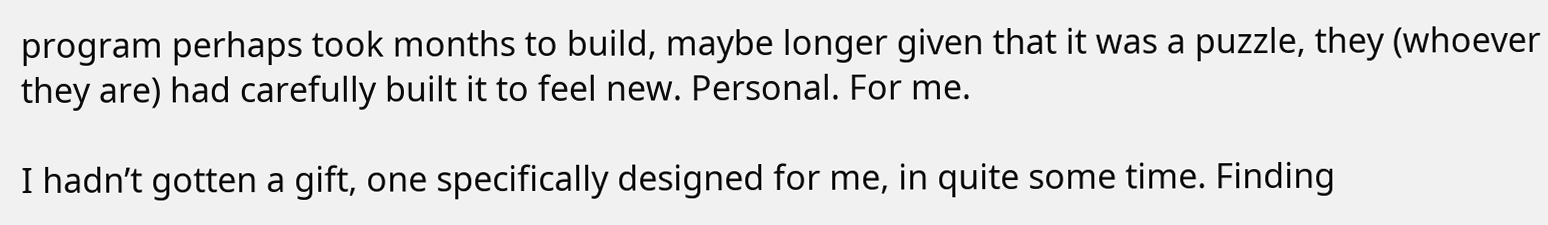program perhaps took months to build, maybe longer given that it was a puzzle, they (whoever they are) had carefully built it to feel new. Personal. For me.

I hadn’t gotten a gift, one specifically designed for me, in quite some time. Finding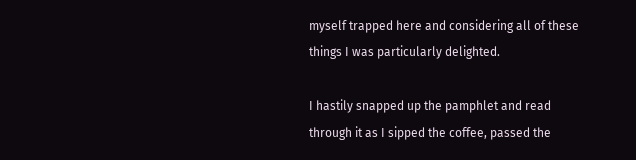myself trapped here and considering all of these things I was particularly delighted.

I hastily snapped up the pamphlet and read through it as I sipped the coffee, passed the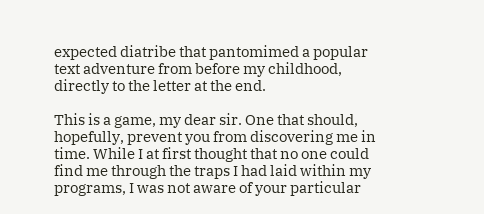expected diatribe that pantomimed a popular text adventure from before my childhood, directly to the letter at the end.

This is a game, my dear sir. One that should, hopefully, prevent you from discovering me in time. While I at first thought that no one could find me through the traps I had laid within my programs, I was not aware of your particular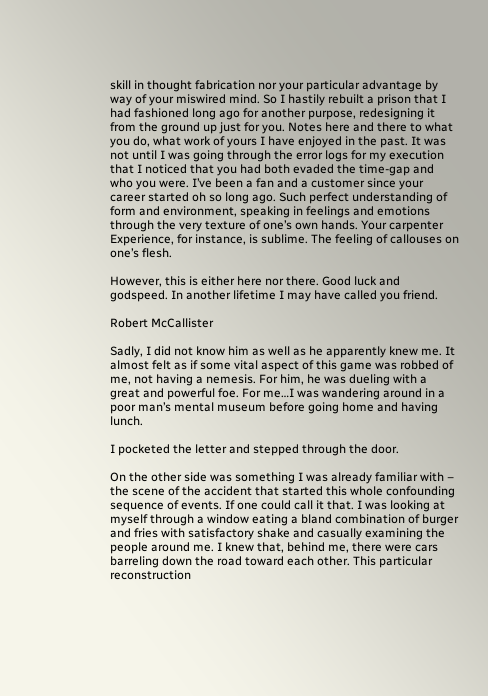skill in thought fabrication nor your particular advantage by way of your miswired mind. So I hastily rebuilt a prison that I had fashioned long ago for another purpose, redesigning it from the ground up just for you. Notes here and there to what you do, what work of yours I have enjoyed in the past. It was not until I was going through the error logs for my execution that I noticed that you had both evaded the time-gap and who you were. I’ve been a fan and a customer since your career started oh so long ago. Such perfect understanding of form and environment, speaking in feelings and emotions through the very texture of one’s own hands. Your carpenter Experience, for instance, is sublime. The feeling of callouses on one’s flesh.

However, this is either here nor there. Good luck and godspeed. In another lifetime I may have called you friend.

Robert McCallister

Sadly, I did not know him as well as he apparently knew me. It almost felt as if some vital aspect of this game was robbed of me, not having a nemesis. For him, he was dueling with a great and powerful foe. For me…I was wandering around in a poor man’s mental museum before going home and having lunch.

I pocketed the letter and stepped through the door.

On the other side was something I was already familiar with – the scene of the accident that started this whole confounding sequence of events. If one could call it that. I was looking at myself through a window eating a bland combination of burger and fries with satisfactory shake and casually examining the people around me. I knew that, behind me, there were cars barreling down the road toward each other. This particular reconstruction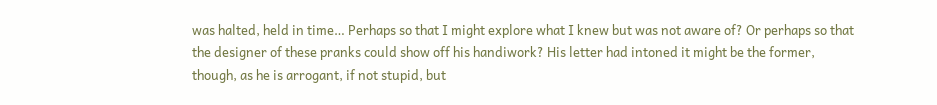was halted, held in time… Perhaps so that I might explore what I knew but was not aware of? Or perhaps so that the designer of these pranks could show off his handiwork? His letter had intoned it might be the former, though, as he is arrogant, if not stupid, but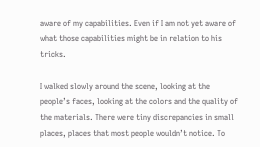aware of my capabilities. Even if I am not yet aware of what those capabilities might be in relation to his tricks.

I walked slowly around the scene, looking at the people’s faces, looking at the colors and the quality of the materials. There were tiny discrepancies in small places, places that most people wouldn’t notice. To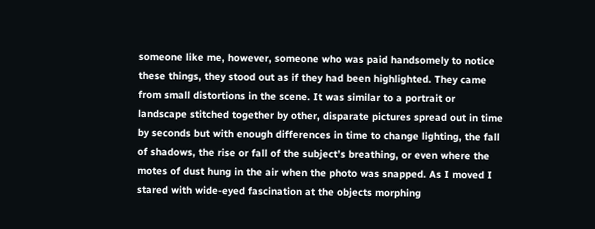someone like me, however, someone who was paid handsomely to notice these things, they stood out as if they had been highlighted. They came from small distortions in the scene. It was similar to a portrait or landscape stitched together by other, disparate pictures spread out in time by seconds but with enough differences in time to change lighting, the fall of shadows, the rise or fall of the subject’s breathing, or even where the motes of dust hung in the air when the photo was snapped. As I moved I stared with wide-eyed fascination at the objects morphing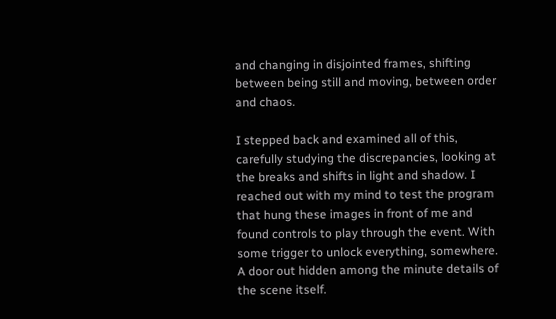and changing in disjointed frames, shifting between being still and moving, between order and chaos.

I stepped back and examined all of this, carefully studying the discrepancies, looking at the breaks and shifts in light and shadow. I reached out with my mind to test the program that hung these images in front of me and found controls to play through the event. With some trigger to unlock everything, somewhere. A door out hidden among the minute details of the scene itself.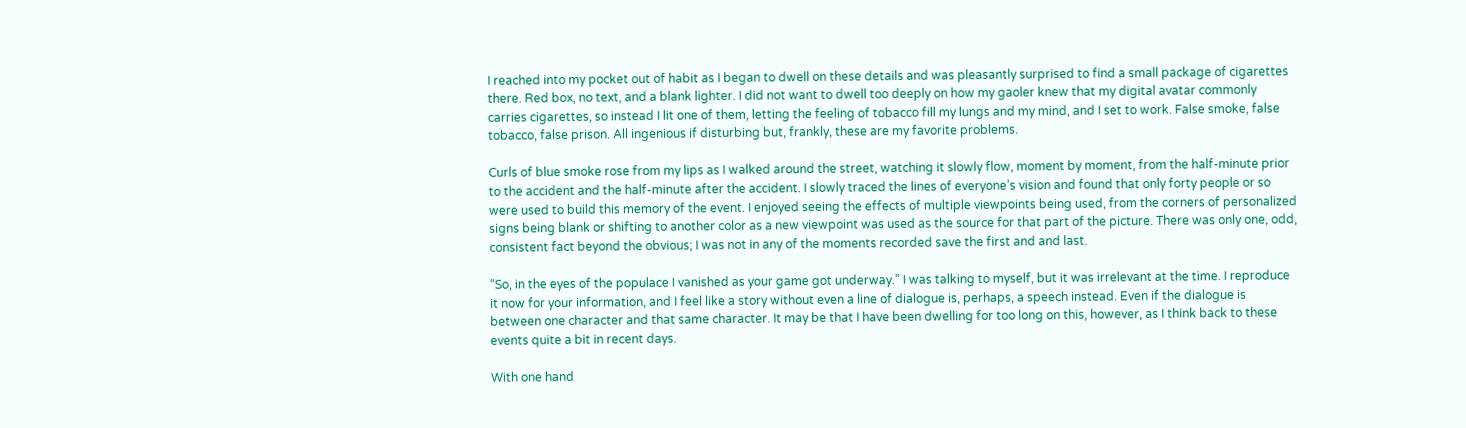I reached into my pocket out of habit as I began to dwell on these details and was pleasantly surprised to find a small package of cigarettes there. Red box, no text, and a blank lighter. I did not want to dwell too deeply on how my gaoler knew that my digital avatar commonly carries cigarettes, so instead I lit one of them, letting the feeling of tobacco fill my lungs and my mind, and I set to work. False smoke, false tobacco, false prison. All ingenious if disturbing but, frankly, these are my favorite problems.

Curls of blue smoke rose from my lips as I walked around the street, watching it slowly flow, moment by moment, from the half-minute prior to the accident and the half-minute after the accident. I slowly traced the lines of everyone’s vision and found that only forty people or so were used to build this memory of the event. I enjoyed seeing the effects of multiple viewpoints being used, from the corners of personalized signs being blank or shifting to another color as a new viewpoint was used as the source for that part of the picture. There was only one, odd, consistent fact beyond the obvious; I was not in any of the moments recorded save the first and and last.

“So, in the eyes of the populace I vanished as your game got underway.” I was talking to myself, but it was irrelevant at the time. I reproduce it now for your information, and I feel like a story without even a line of dialogue is, perhaps, a speech instead. Even if the dialogue is between one character and that same character. It may be that I have been dwelling for too long on this, however, as I think back to these events quite a bit in recent days.

With one hand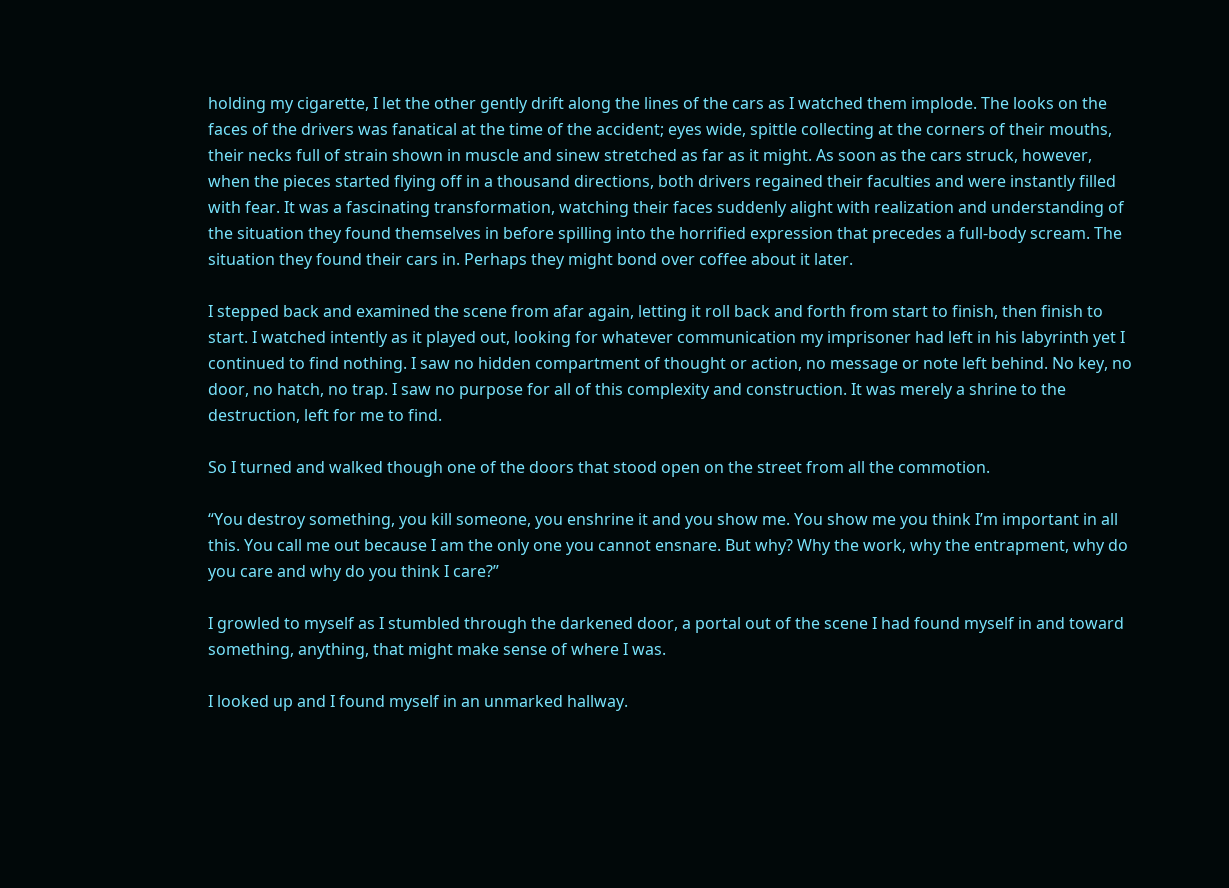holding my cigarette, I let the other gently drift along the lines of the cars as I watched them implode. The looks on the faces of the drivers was fanatical at the time of the accident; eyes wide, spittle collecting at the corners of their mouths, their necks full of strain shown in muscle and sinew stretched as far as it might. As soon as the cars struck, however, when the pieces started flying off in a thousand directions, both drivers regained their faculties and were instantly filled with fear. It was a fascinating transformation, watching their faces suddenly alight with realization and understanding of the situation they found themselves in before spilling into the horrified expression that precedes a full-body scream. The situation they found their cars in. Perhaps they might bond over coffee about it later.

I stepped back and examined the scene from afar again, letting it roll back and forth from start to finish, then finish to start. I watched intently as it played out, looking for whatever communication my imprisoner had left in his labyrinth yet I continued to find nothing. I saw no hidden compartment of thought or action, no message or note left behind. No key, no door, no hatch, no trap. I saw no purpose for all of this complexity and construction. It was merely a shrine to the destruction, left for me to find.

So I turned and walked though one of the doors that stood open on the street from all the commotion.

“You destroy something, you kill someone, you enshrine it and you show me. You show me you think I’m important in all this. You call me out because I am the only one you cannot ensnare. But why? Why the work, why the entrapment, why do you care and why do you think I care?”

I growled to myself as I stumbled through the darkened door, a portal out of the scene I had found myself in and toward something, anything, that might make sense of where I was.

I looked up and I found myself in an unmarked hallway.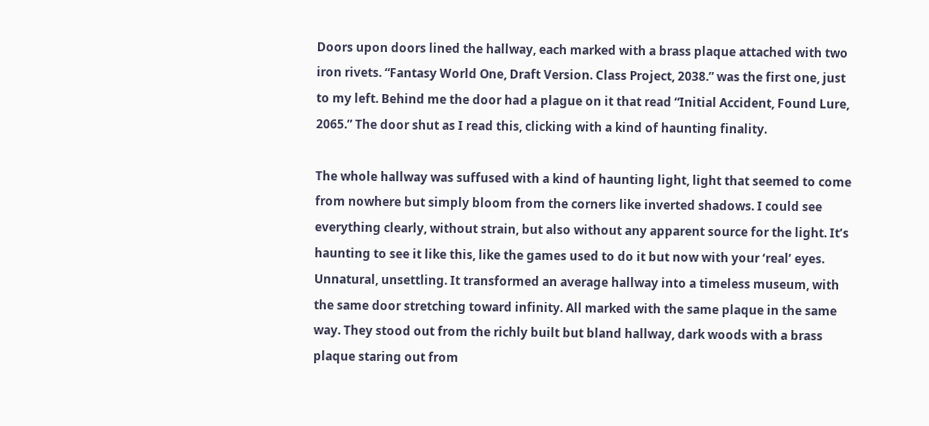Doors upon doors lined the hallway, each marked with a brass plaque attached with two iron rivets. “Fantasy World One, Draft Version. Class Project, 2038.” was the first one, just to my left. Behind me the door had a plague on it that read “Initial Accident, Found Lure, 2065.” The door shut as I read this, clicking with a kind of haunting finality.

The whole hallway was suffused with a kind of haunting light, light that seemed to come from nowhere but simply bloom from the corners like inverted shadows. I could see everything clearly, without strain, but also without any apparent source for the light. It’s haunting to see it like this, like the games used to do it but now with your ‘real’ eyes. Unnatural, unsettling. It transformed an average hallway into a timeless museum, with the same door stretching toward infinity. All marked with the same plaque in the same way. They stood out from the richly built but bland hallway, dark woods with a brass plaque staring out from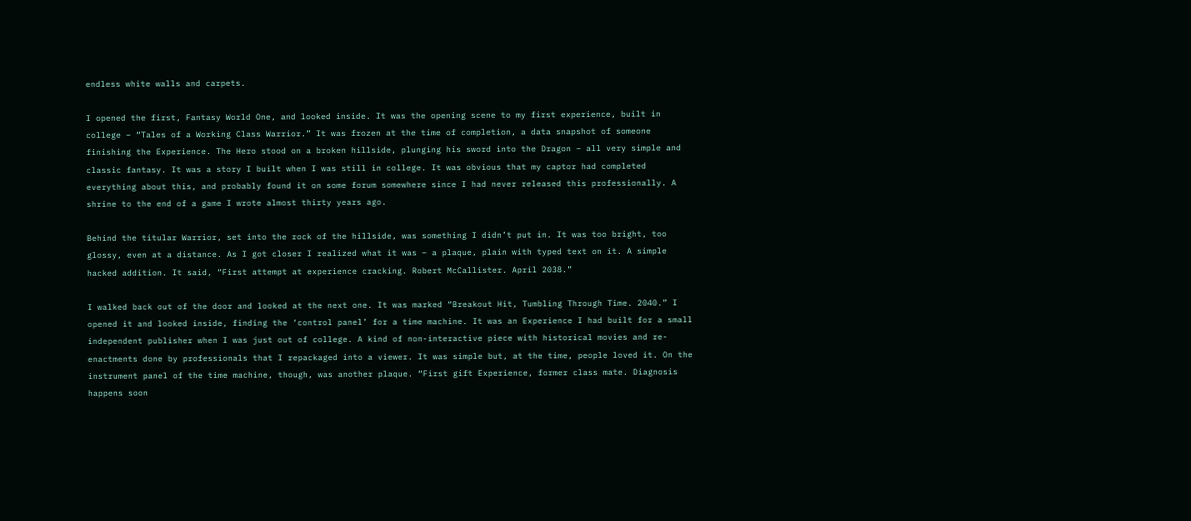endless white walls and carpets.

I opened the first, Fantasy World One, and looked inside. It was the opening scene to my first experience, built in college – “Tales of a Working Class Warrior.” It was frozen at the time of completion, a data snapshot of someone finishing the Experience. The Hero stood on a broken hillside, plunging his sword into the Dragon – all very simple and classic fantasy. It was a story I built when I was still in college. It was obvious that my captor had completed everything about this, and probably found it on some forum somewhere since I had never released this professionally. A shrine to the end of a game I wrote almost thirty years ago.

Behind the titular Warrior, set into the rock of the hillside, was something I didn’t put in. It was too bright, too glossy, even at a distance. As I got closer I realized what it was – a plaque, plain with typed text on it. A simple hacked addition. It said, “First attempt at experience cracking. Robert McCallister. April 2038.”

I walked back out of the door and looked at the next one. It was marked “Breakout Hit, Tumbling Through Time. 2040.” I opened it and looked inside, finding the ‘control panel’ for a time machine. It was an Experience I had built for a small independent publisher when I was just out of college. A kind of non-interactive piece with historical movies and re-enactments done by professionals that I repackaged into a viewer. It was simple but, at the time, people loved it. On the instrument panel of the time machine, though, was another plaque. “First gift Experience, former class mate. Diagnosis happens soon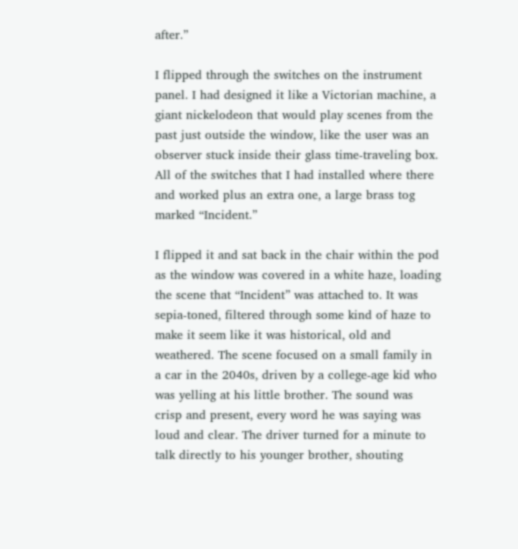after.”

I flipped through the switches on the instrument panel. I had designed it like a Victorian machine, a giant nickelodeon that would play scenes from the past just outside the window, like the user was an observer stuck inside their glass time-traveling box. All of the switches that I had installed where there and worked plus an extra one, a large brass tog marked “Incident.”

I flipped it and sat back in the chair within the pod as the window was covered in a white haze, loading the scene that “Incident” was attached to. It was sepia-toned, filtered through some kind of haze to make it seem like it was historical, old and weathered. The scene focused on a small family in a car in the 2040s, driven by a college-age kid who was yelling at his little brother. The sound was crisp and present, every word he was saying was loud and clear. The driver turned for a minute to talk directly to his younger brother, shouting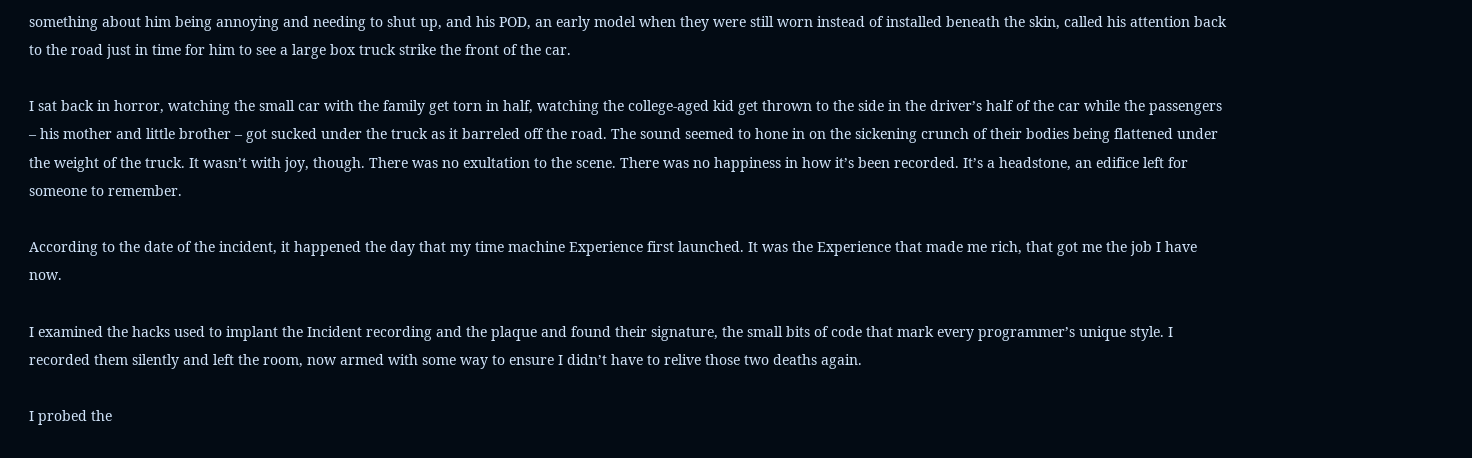something about him being annoying and needing to shut up, and his POD, an early model when they were still worn instead of installed beneath the skin, called his attention back to the road just in time for him to see a large box truck strike the front of the car.

I sat back in horror, watching the small car with the family get torn in half, watching the college-aged kid get thrown to the side in the driver’s half of the car while the passengers – his mother and little brother – got sucked under the truck as it barreled off the road. The sound seemed to hone in on the sickening crunch of their bodies being flattened under the weight of the truck. It wasn’t with joy, though. There was no exultation to the scene. There was no happiness in how it’s been recorded. It’s a headstone, an edifice left for someone to remember.

According to the date of the incident, it happened the day that my time machine Experience first launched. It was the Experience that made me rich, that got me the job I have now.

I examined the hacks used to implant the Incident recording and the plaque and found their signature, the small bits of code that mark every programmer’s unique style. I recorded them silently and left the room, now armed with some way to ensure I didn’t have to relive those two deaths again.

I probed the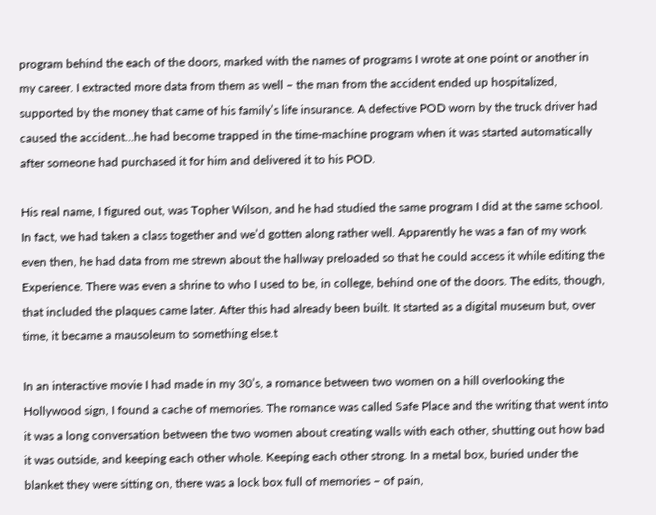program behind the each of the doors, marked with the names of programs I wrote at one point or another in my career. I extracted more data from them as well – the man from the accident ended up hospitalized, supported by the money that came of his family’s life insurance. A defective POD worn by the truck driver had caused the accident…he had become trapped in the time-machine program when it was started automatically after someone had purchased it for him and delivered it to his POD.

His real name, I figured out, was Topher Wilson, and he had studied the same program I did at the same school. In fact, we had taken a class together and we’d gotten along rather well. Apparently he was a fan of my work even then, he had data from me strewn about the hallway preloaded so that he could access it while editing the Experience. There was even a shrine to who I used to be, in college, behind one of the doors. The edits, though, that included the plaques came later. After this had already been built. It started as a digital museum but, over time, it became a mausoleum to something else.t

In an interactive movie I had made in my 30’s, a romance between two women on a hill overlooking the Hollywood sign, I found a cache of memories. The romance was called Safe Place and the writing that went into it was a long conversation between the two women about creating walls with each other, shutting out how bad it was outside, and keeping each other whole. Keeping each other strong. In a metal box, buried under the blanket they were sitting on, there was a lock box full of memories – of pain,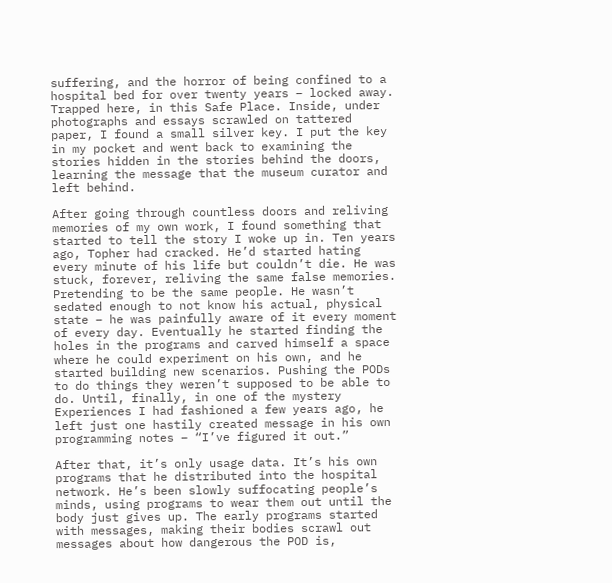suffering, and the horror of being confined to a hospital bed for over twenty years – locked away. Trapped here, in this Safe Place. Inside, under photographs and essays scrawled on tattered paper, I found a small silver key. I put the key in my pocket and went back to examining the stories hidden in the stories behind the doors, learning the message that the museum curator and left behind.

After going through countless doors and reliving memories of my own work, I found something that started to tell the story I woke up in. Ten years ago, Topher had cracked. He’d started hating every minute of his life but couldn’t die. He was stuck, forever, reliving the same false memories. Pretending to be the same people. He wasn’t sedated enough to not know his actual, physical state – he was painfully aware of it every moment of every day. Eventually he started finding the holes in the programs and carved himself a space where he could experiment on his own, and he started building new scenarios. Pushing the PODs to do things they weren’t supposed to be able to do. Until, finally, in one of the mystery Experiences I had fashioned a few years ago, he left just one hastily created message in his own programming notes – “I’ve figured it out.”

After that, it’s only usage data. It’s his own programs that he distributed into the hospital network. He’s been slowly suffocating people’s minds, using programs to wear them out until the body just gives up. The early programs started with messages, making their bodies scrawl out messages about how dangerous the POD is,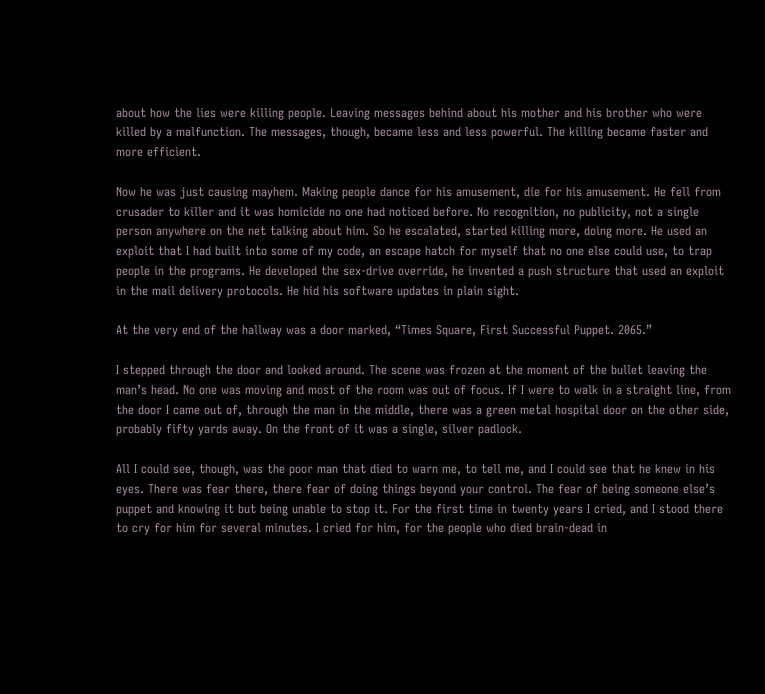about how the lies were killing people. Leaving messages behind about his mother and his brother who were killed by a malfunction. The messages, though, became less and less powerful. The killing became faster and more efficient.

Now he was just causing mayhem. Making people dance for his amusement, die for his amusement. He fell from crusader to killer and it was homicide no one had noticed before. No recognition, no publicity, not a single person anywhere on the net talking about him. So he escalated, started killing more, doing more. He used an exploit that I had built into some of my code, an escape hatch for myself that no one else could use, to trap people in the programs. He developed the sex-drive override, he invented a push structure that used an exploit in the mail delivery protocols. He hid his software updates in plain sight.

At the very end of the hallway was a door marked, “Times Square, First Successful Puppet. 2065.”

I stepped through the door and looked around. The scene was frozen at the moment of the bullet leaving the man’s head. No one was moving and most of the room was out of focus. If I were to walk in a straight line, from the door I came out of, through the man in the middle, there was a green metal hospital door on the other side, probably fifty yards away. On the front of it was a single, silver padlock.

All I could see, though, was the poor man that died to warn me, to tell me, and I could see that he knew in his eyes. There was fear there, there fear of doing things beyond your control. The fear of being someone else’s puppet and knowing it but being unable to stop it. For the first time in twenty years I cried, and I stood there to cry for him for several minutes. I cried for him, for the people who died brain-dead in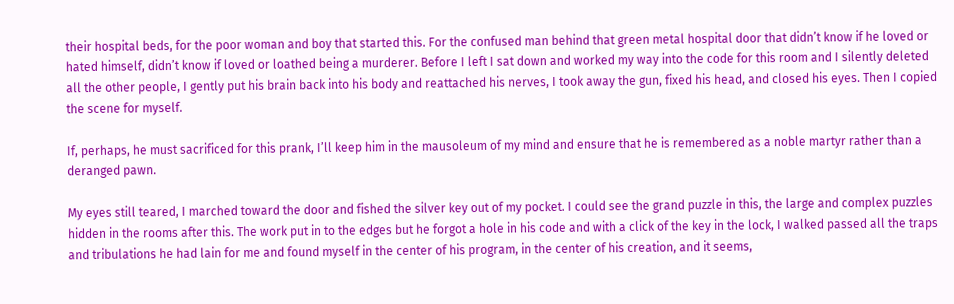their hospital beds, for the poor woman and boy that started this. For the confused man behind that green metal hospital door that didn’t know if he loved or hated himself, didn’t know if loved or loathed being a murderer. Before I left I sat down and worked my way into the code for this room and I silently deleted all the other people, I gently put his brain back into his body and reattached his nerves, I took away the gun, fixed his head, and closed his eyes. Then I copied the scene for myself.

If, perhaps, he must sacrificed for this prank, I’ll keep him in the mausoleum of my mind and ensure that he is remembered as a noble martyr rather than a deranged pawn.

My eyes still teared, I marched toward the door and fished the silver key out of my pocket. I could see the grand puzzle in this, the large and complex puzzles hidden in the rooms after this. The work put in to the edges but he forgot a hole in his code and with a click of the key in the lock, I walked passed all the traps and tribulations he had lain for me and found myself in the center of his program, in the center of his creation, and it seems,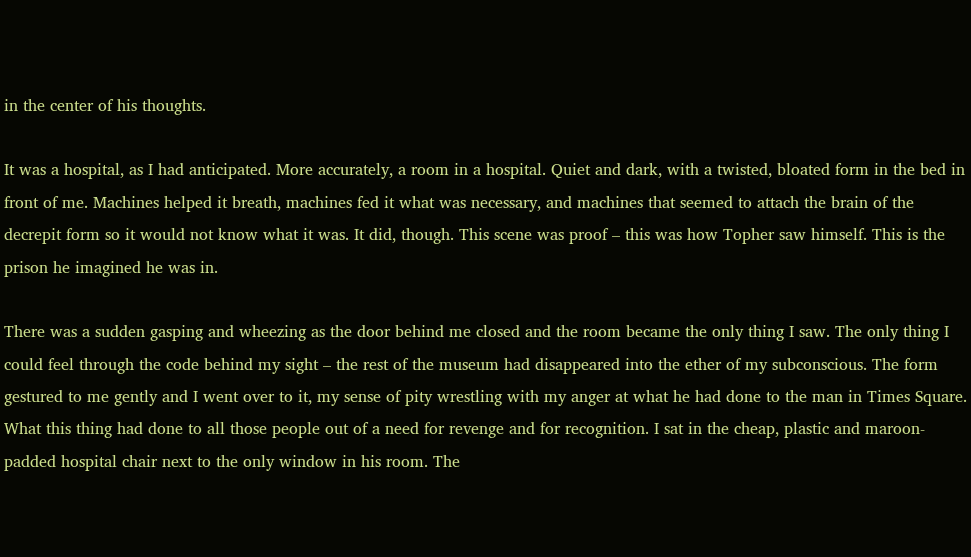in the center of his thoughts.

It was a hospital, as I had anticipated. More accurately, a room in a hospital. Quiet and dark, with a twisted, bloated form in the bed in front of me. Machines helped it breath, machines fed it what was necessary, and machines that seemed to attach the brain of the decrepit form so it would not know what it was. It did, though. This scene was proof – this was how Topher saw himself. This is the prison he imagined he was in.

There was a sudden gasping and wheezing as the door behind me closed and the room became the only thing I saw. The only thing I could feel through the code behind my sight – the rest of the museum had disappeared into the ether of my subconscious. The form gestured to me gently and I went over to it, my sense of pity wrestling with my anger at what he had done to the man in Times Square. What this thing had done to all those people out of a need for revenge and for recognition. I sat in the cheap, plastic and maroon-padded hospital chair next to the only window in his room. The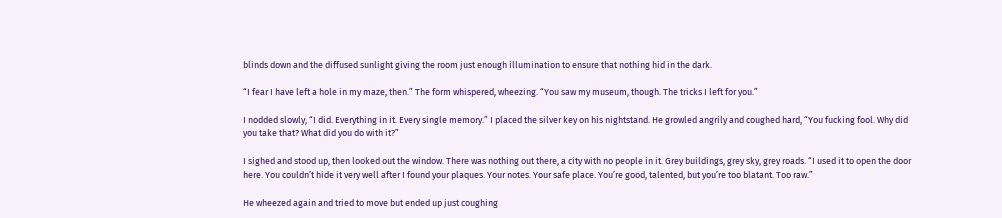blinds down and the diffused sunlight giving the room just enough illumination to ensure that nothing hid in the dark.

“I fear I have left a hole in my maze, then.” The form whispered, wheezing. “You saw my museum, though. The tricks I left for you.”

I nodded slowly, “I did. Everything in it. Every single memory.” I placed the silver key on his nightstand. He growled angrily and coughed hard, “You fucking fool. Why did you take that? What did you do with it?”

I sighed and stood up, then looked out the window. There was nothing out there, a city with no people in it. Grey buildings, grey sky, grey roads. “I used it to open the door here. You couldn’t hide it very well after I found your plaques. Your notes. Your safe place. You’re good, talented, but you’re too blatant. Too raw.”

He wheezed again and tried to move but ended up just coughing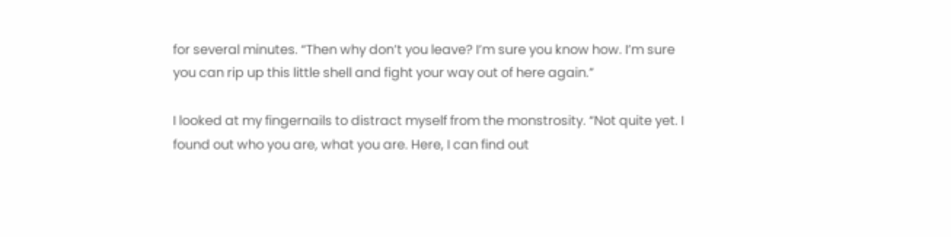for several minutes. “Then why don’t you leave? I’m sure you know how. I’m sure you can rip up this little shell and fight your way out of here again.”

I looked at my fingernails to distract myself from the monstrosity. “Not quite yet. I found out who you are, what you are. Here, I can find out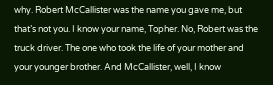why. Robert McCallister was the name you gave me, but that’s not you. I know your name, Topher. No, Robert was the truck driver. The one who took the life of your mother and your younger brother. And McCallister, well, I know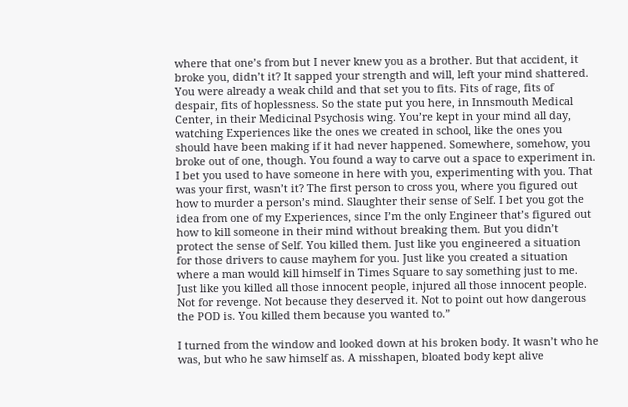where that one’s from but I never knew you as a brother. But that accident, it broke you, didn’t it? It sapped your strength and will, left your mind shattered. You were already a weak child and that set you to fits. Fits of rage, fits of despair, fits of hoplessness. So the state put you here, in Innsmouth Medical Center, in their Medicinal Psychosis wing. You’re kept in your mind all day, watching Experiences like the ones we created in school, like the ones you should have been making if it had never happened. Somewhere, somehow, you broke out of one, though. You found a way to carve out a space to experiment in. I bet you used to have someone in here with you, experimenting with you. That was your first, wasn’t it? The first person to cross you, where you figured out how to murder a person’s mind. Slaughter their sense of Self. I bet you got the idea from one of my Experiences, since I’m the only Engineer that’s figured out how to kill someone in their mind without breaking them. But you didn’t protect the sense of Self. You killed them. Just like you engineered a situation for those drivers to cause mayhem for you. Just like you created a situation where a man would kill himself in Times Square to say something just to me. Just like you killed all those innocent people, injured all those innocent people. Not for revenge. Not because they deserved it. Not to point out how dangerous the POD is. You killed them because you wanted to.”

I turned from the window and looked down at his broken body. It wasn’t who he was, but who he saw himself as. A misshapen, bloated body kept alive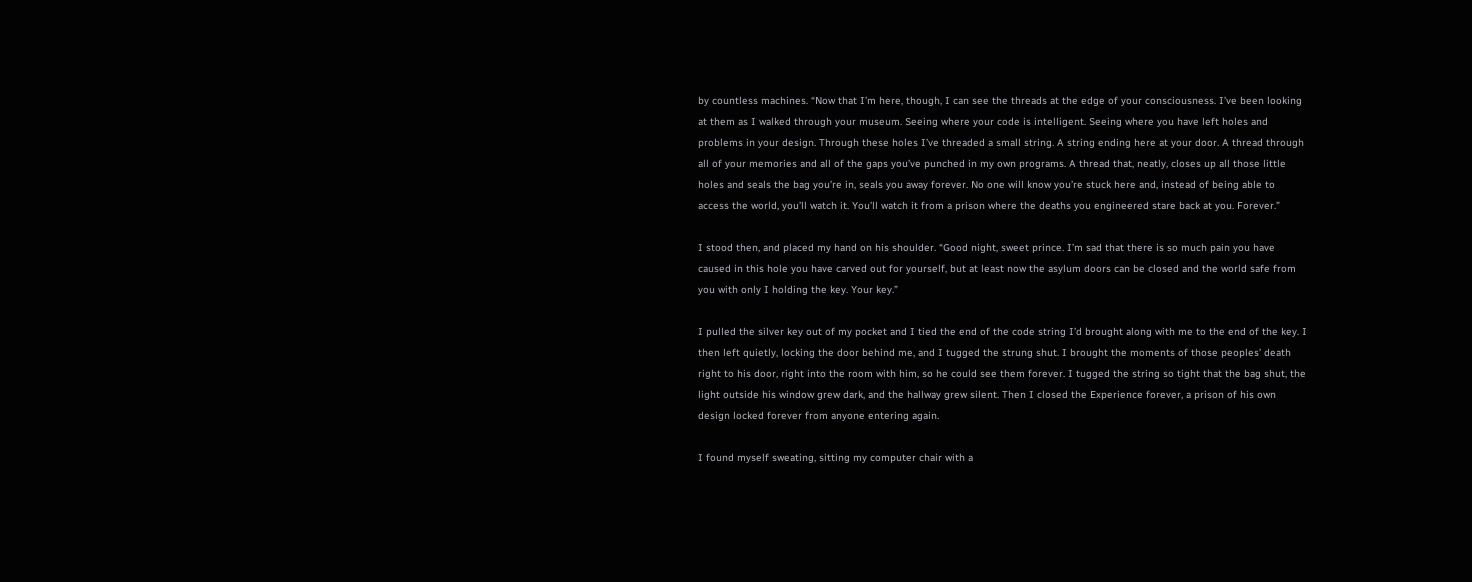by countless machines. “Now that I’m here, though, I can see the threads at the edge of your consciousness. I’ve been looking at them as I walked through your museum. Seeing where your code is intelligent. Seeing where you have left holes and problems in your design. Through these holes I’ve threaded a small string. A string ending here at your door. A thread through all of your memories and all of the gaps you’ve punched in my own programs. A thread that, neatly, closes up all those little holes and seals the bag you’re in, seals you away forever. No one will know you’re stuck here and, instead of being able to access the world, you’ll watch it. You’ll watch it from a prison where the deaths you engineered stare back at you. Forever.”

I stood then, and placed my hand on his shoulder. “Good night, sweet prince. I’m sad that there is so much pain you have caused in this hole you have carved out for yourself, but at least now the asylum doors can be closed and the world safe from you with only I holding the key. Your key.”

I pulled the silver key out of my pocket and I tied the end of the code string I’d brought along with me to the end of the key. I then left quietly, locking the door behind me, and I tugged the strung shut. I brought the moments of those peoples’ death right to his door, right into the room with him, so he could see them forever. I tugged the string so tight that the bag shut, the light outside his window grew dark, and the hallway grew silent. Then I closed the Experience forever, a prison of his own design locked forever from anyone entering again.

I found myself sweating, sitting my computer chair with a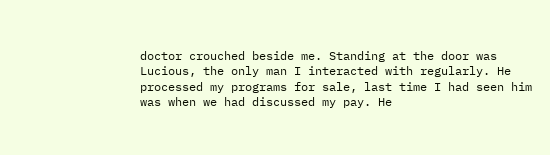doctor crouched beside me. Standing at the door was Lucious, the only man I interacted with regularly. He processed my programs for sale, last time I had seen him was when we had discussed my pay. He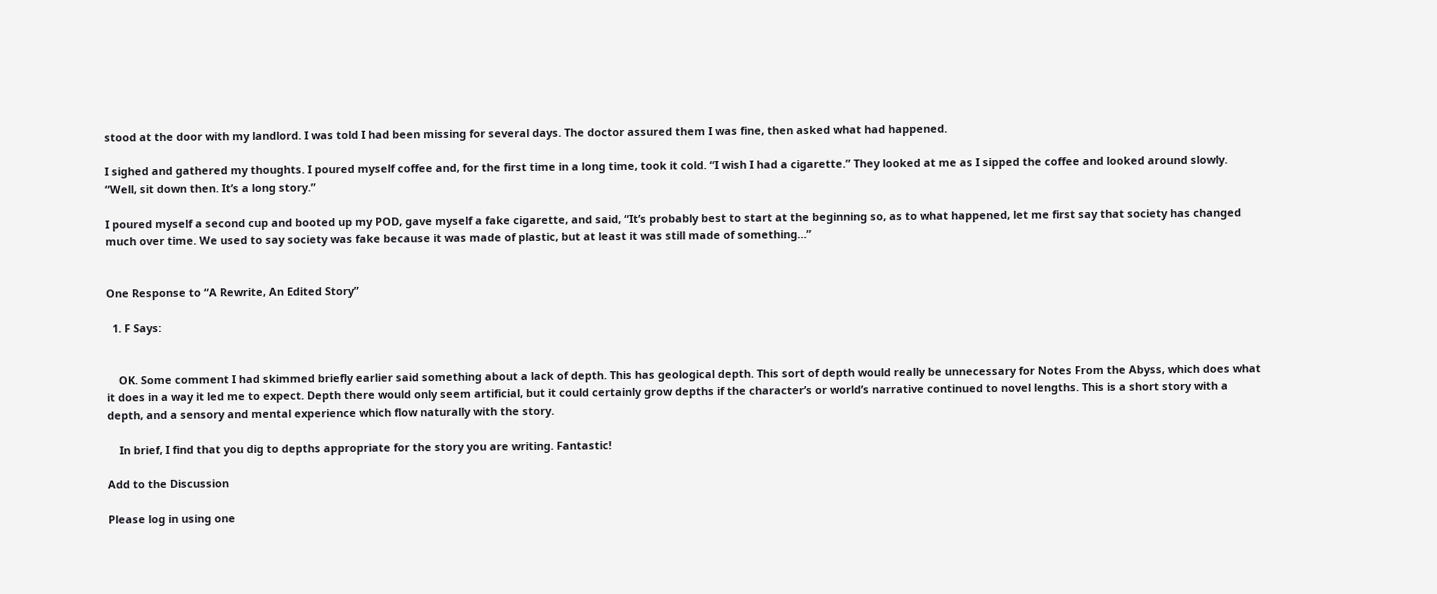stood at the door with my landlord. I was told I had been missing for several days. The doctor assured them I was fine, then asked what had happened.

I sighed and gathered my thoughts. I poured myself coffee and, for the first time in a long time, took it cold. “I wish I had a cigarette.” They looked at me as I sipped the coffee and looked around slowly. “Well, sit down then. It’s a long story.”

I poured myself a second cup and booted up my POD, gave myself a fake cigarette, and said, “It’s probably best to start at the beginning so, as to what happened, let me first say that society has changed much over time. We used to say society was fake because it was made of plastic, but at least it was still made of something…”


One Response to “A Rewrite, An Edited Story”

  1. F Says:


    OK. Some comment I had skimmed briefly earlier said something about a lack of depth. This has geological depth. This sort of depth would really be unnecessary for Notes From the Abyss, which does what it does in a way it led me to expect. Depth there would only seem artificial, but it could certainly grow depths if the character’s or world’s narrative continued to novel lengths. This is a short story with a depth, and a sensory and mental experience which flow naturally with the story.

    In brief, I find that you dig to depths appropriate for the story you are writing. Fantastic!

Add to the Discussion

Please log in using one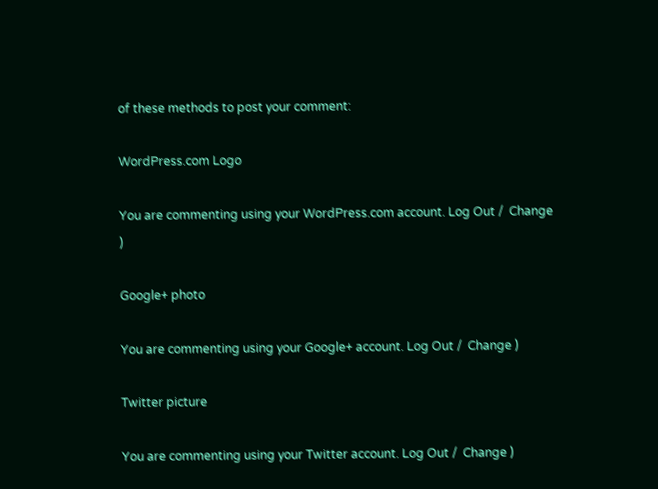of these methods to post your comment:

WordPress.com Logo

You are commenting using your WordPress.com account. Log Out /  Change )

Google+ photo

You are commenting using your Google+ account. Log Out /  Change )

Twitter picture

You are commenting using your Twitter account. Log Out /  Change )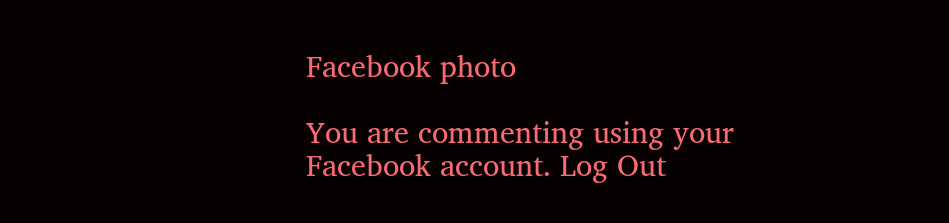Facebook photo

You are commenting using your Facebook account. Log Out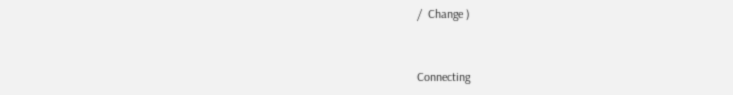/  Change )


Connecting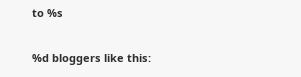to %s

%d bloggers like this: